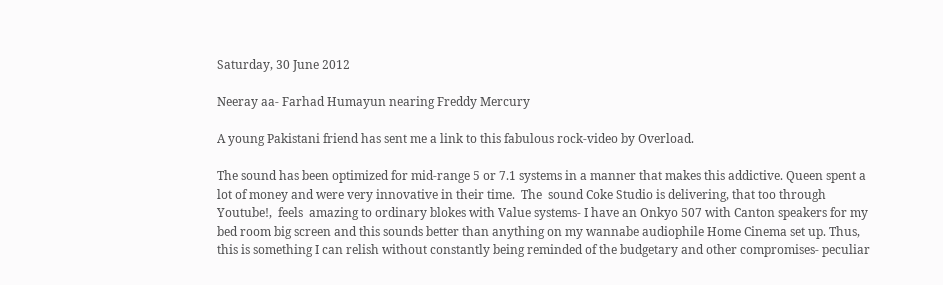Saturday, 30 June 2012

Neeray aa- Farhad Humayun nearing Freddy Mercury

A young Pakistani friend has sent me a link to this fabulous rock-video by Overload.

The sound has been optimized for mid-range 5 or 7.1 systems in a manner that makes this addictive. Queen spent a lot of money and were very innovative in their time.  The  sound Coke Studio is delivering, that too through Youtube!,  feels  amazing to ordinary blokes with Value systems- I have an Onkyo 507 with Canton speakers for my bed room big screen and this sounds better than anything on my wannabe audiophile Home Cinema set up. Thus, this is something I can relish without constantly being reminded of the budgetary and other compromises- peculiar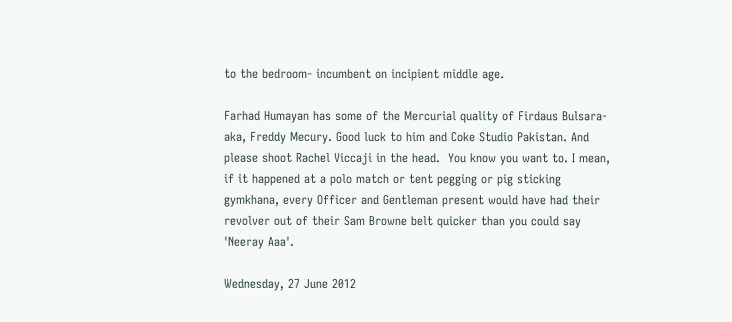to the bedroom- incumbent on incipient middle age.

Farhad Humayan has some of the Mercurial quality of Firdaus Bulsara- aka, Freddy Mecury. Good luck to him and Coke Studio Pakistan. And please shoot Rachel Viccaji in the head.  You know you want to. I mean, if it happened at a polo match or tent pegging or pig sticking gymkhana, every Officer and Gentleman present would have had their revolver out of their Sam Browne belt quicker than you could say 'Neeray Aaa'.

Wednesday, 27 June 2012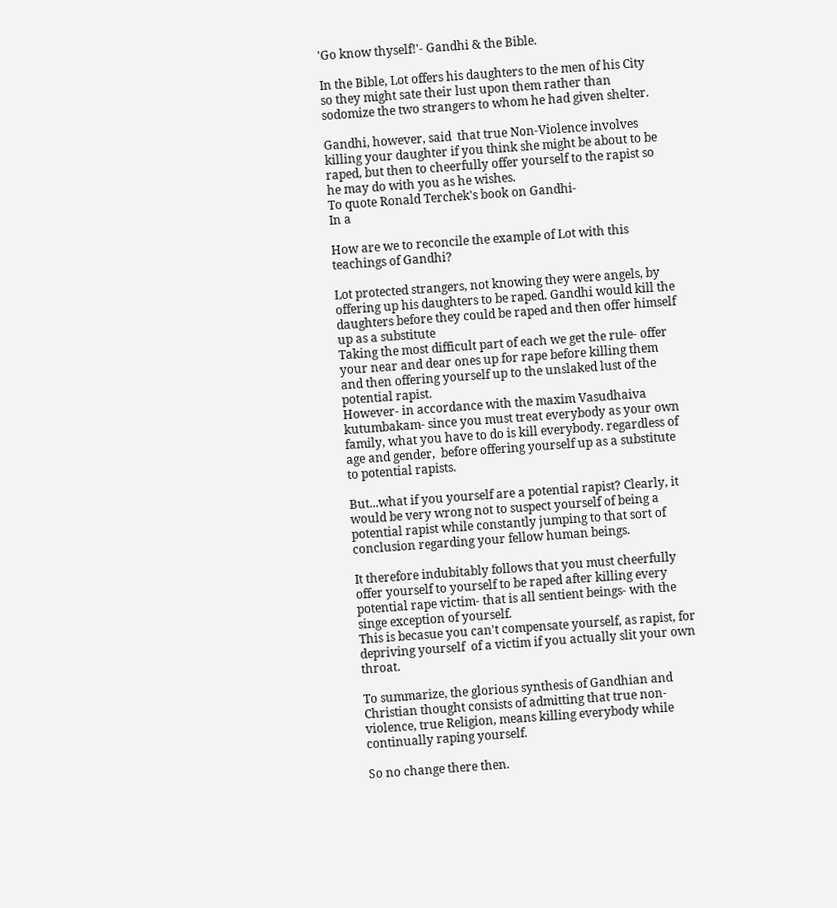'Go know thyself!'- Gandhi & the Bible.

In the Bible, Lot offers his daughters to the men of his City so they might sate their lust upon them rather than sodomize the two strangers to whom he had given shelter.

Gandhi, however, said  that true Non-Violence involves killing your daughter if you think she might be about to be raped, but then to cheerfully offer yourself to the rapist so he may do with you as he wishes.
To quote Ronald Terchek's book on Gandhi-
In a

How are we to reconcile the example of Lot with this teachings of Gandhi?

Lot protected strangers, not knowing they were angels, by offering up his daughters to be raped. Gandhi would kill the daughters before they could be raped and then offer himself up as a substitute
Taking the most difficult part of each we get the rule- offer your near and dear ones up for rape before killing them and then offering yourself up to the unslaked lust of the potential rapist.
However- in accordance with the maxim Vasudhaiva kutumbakam- since you must treat everybody as your own family, what you have to do is kill everybody. regardless of age and gender,  before offering yourself up as a substitute to potential rapists.

But...what if you yourself are a potential rapist? Clearly, it would be very wrong not to suspect yourself of being a potential rapist while constantly jumping to that sort of conclusion regarding your fellow human beings.

It therefore indubitably follows that you must cheerfully offer yourself to yourself to be raped after killing every potential rape victim- that is all sentient beings- with the singe exception of yourself.
This is becasue you can't compensate yourself, as rapist, for depriving yourself  of a victim if you actually slit your own throat.

To summarize, the glorious synthesis of Gandhian and Christian thought consists of admitting that true non-violence, true Religion, means killing everybody while continually raping yourself.

So no change there then.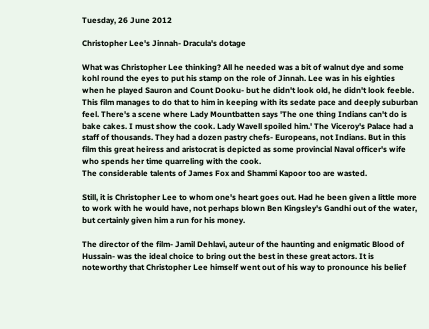Tuesday, 26 June 2012

Christopher Lee's Jinnah- Dracula's dotage

What was Christopher Lee thinking? All he needed was a bit of walnut dye and some kohl round the eyes to put his stamp on the role of Jinnah. Lee was in his eighties when he played Sauron and Count Dooku- but he didn't look old, he didn't look feeble. This film manages to do that to him in keeping with its sedate pace and deeply suburban feel. There's a scene where Lady Mountbatten says 'The one thing Indians can't do is bake cakes. I must show the cook. Lady Wavell spoiled him.' The Viceroy's Palace had a staff of thousands. They had a dozen pastry chefs- Europeans, not Indians. But in this film this great heiress and aristocrat is depicted as some provincial Naval officer's wife who spends her time quarreling with the cook.
The considerable talents of James Fox and Shammi Kapoor too are wasted.

Still, it is Christopher Lee to whom one's heart goes out. Had he been given a little more to work with he would have, not perhaps blown Ben Kingsley's Gandhi out of the water, but certainly given him a run for his money.

The director of the film- Jamil Dehlavi, auteur of the haunting and enigmatic Blood of Hussain- was the ideal choice to bring out the best in these great actors. It is noteworthy that Christopher Lee himself went out of his way to pronounce his belief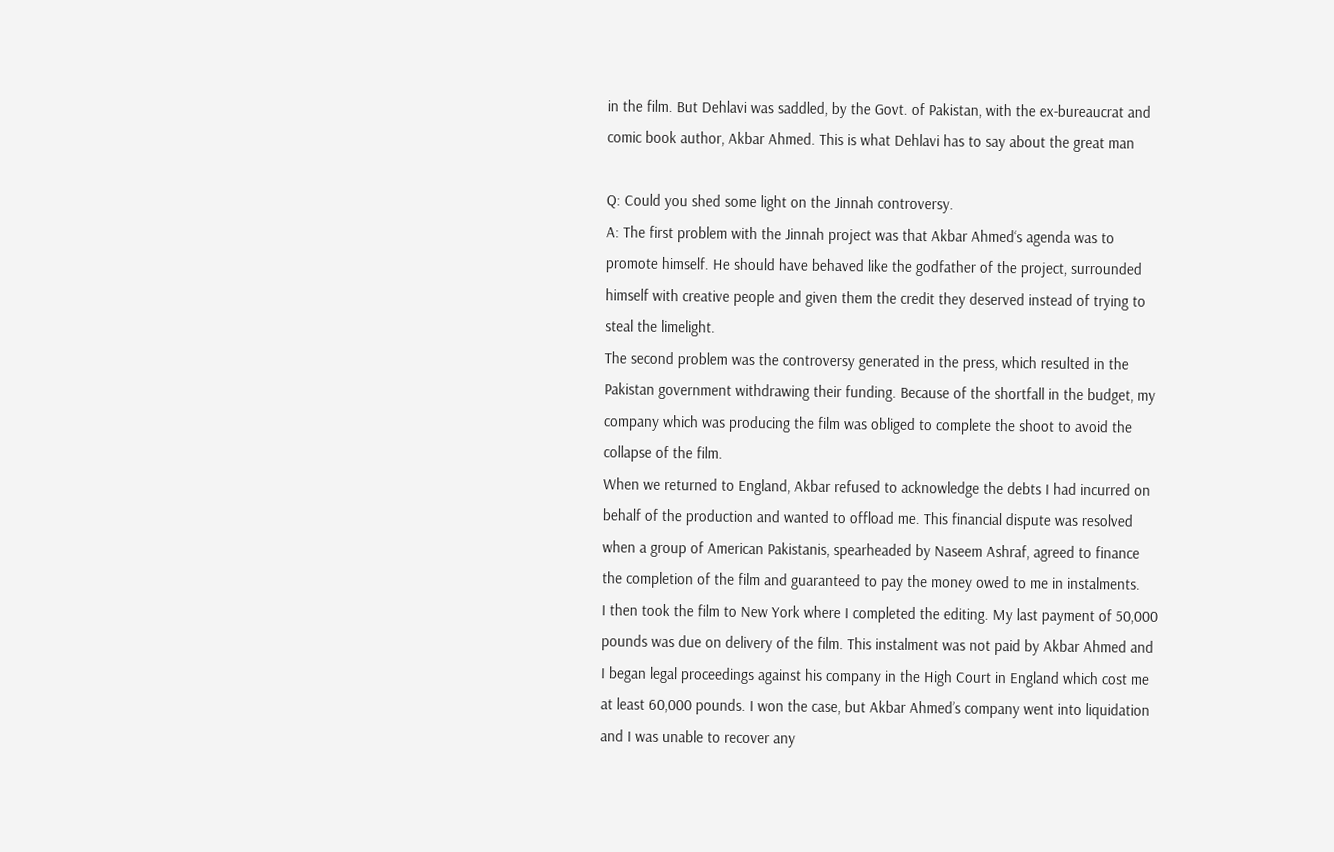in the film. But Dehlavi was saddled, by the Govt. of Pakistan, with the ex-bureaucrat and comic book author, Akbar Ahmed. This is what Dehlavi has to say about the great man

Q: Could you shed some light on the Jinnah controversy.
A: The first problem with the Jinnah project was that Akbar Ahmed‘s agenda was to promote himself. He should have behaved like the godfather of the project, surrounded himself with creative people and given them the credit they deserved instead of trying to steal the limelight.
The second problem was the controversy generated in the press, which resulted in the Pakistan government withdrawing their funding. Because of the shortfall in the budget, my company which was producing the film was obliged to complete the shoot to avoid the collapse of the film.
When we returned to England, Akbar refused to acknowledge the debts I had incurred on behalf of the production and wanted to offload me. This financial dispute was resolved when a group of American Pakistanis, spearheaded by Naseem Ashraf, agreed to finance the completion of the film and guaranteed to pay the money owed to me in instalments.
I then took the film to New York where I completed the editing. My last payment of 50,000 pounds was due on delivery of the film. This instalment was not paid by Akbar Ahmed and I began legal proceedings against his company in the High Court in England which cost me at least 60,000 pounds. I won the case, but Akbar Ahmed’s company went into liquidation and I was unable to recover any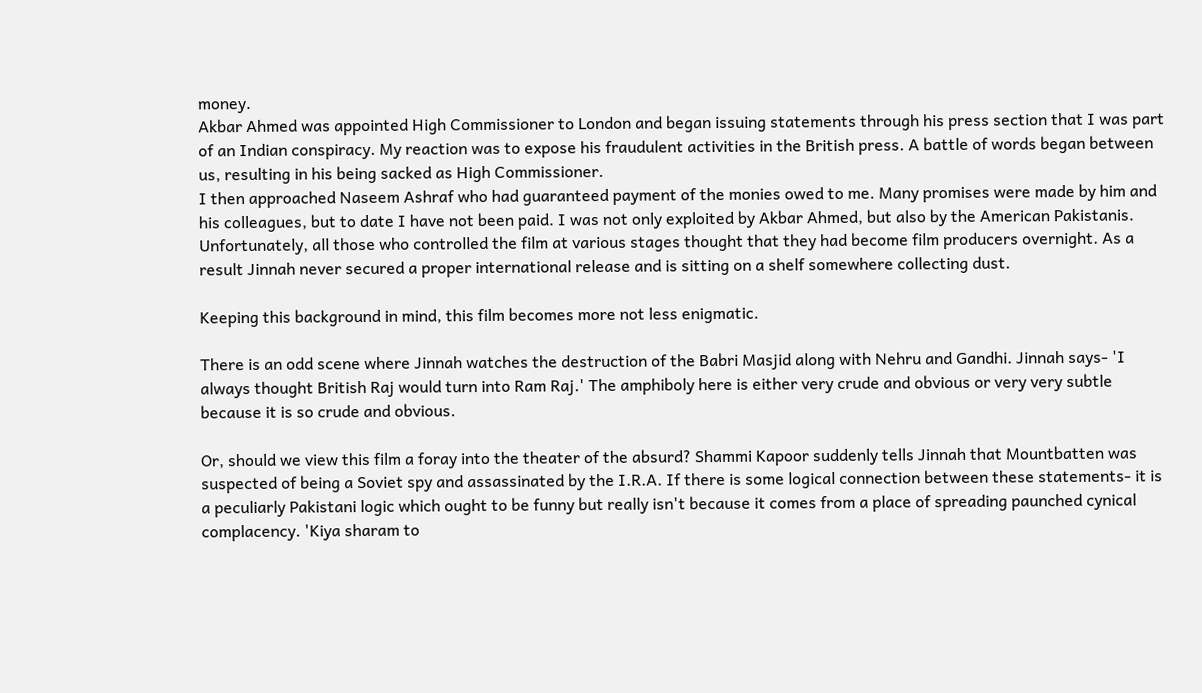money.
Akbar Ahmed was appointed High Commissioner to London and began issuing statements through his press section that I was part of an Indian conspiracy. My reaction was to expose his fraudulent activities in the British press. A battle of words began between us, resulting in his being sacked as High Commissioner.
I then approached Naseem Ashraf who had guaranteed payment of the monies owed to me. Many promises were made by him and his colleagues, but to date I have not been paid. I was not only exploited by Akbar Ahmed, but also by the American Pakistanis.
Unfortunately, all those who controlled the film at various stages thought that they had become film producers overnight. As a result Jinnah never secured a proper international release and is sitting on a shelf somewhere collecting dust.

Keeping this background in mind, this film becomes more not less enigmatic.

There is an odd scene where Jinnah watches the destruction of the Babri Masjid along with Nehru and Gandhi. Jinnah says- 'I always thought British Raj would turn into Ram Raj.' The amphiboly here is either very crude and obvious or very very subtle because it is so crude and obvious.

Or, should we view this film a foray into the theater of the absurd? Shammi Kapoor suddenly tells Jinnah that Mountbatten was suspected of being a Soviet spy and assassinated by the I.R.A. If there is some logical connection between these statements- it is a peculiarly Pakistani logic which ought to be funny but really isn't because it comes from a place of spreading paunched cynical complacency. 'Kiya sharam to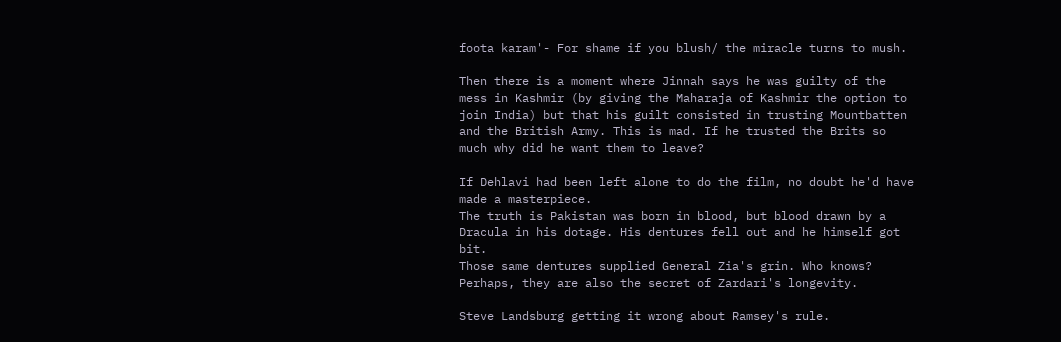foota karam'- For shame if you blush/ the miracle turns to mush.

Then there is a moment where Jinnah says he was guilty of the mess in Kashmir (by giving the Maharaja of Kashmir the option to join India) but that his guilt consisted in trusting Mountbatten and the British Army. This is mad. If he trusted the Brits so much why did he want them to leave?

If Dehlavi had been left alone to do the film, no doubt he'd have made a masterpiece.
The truth is Pakistan was born in blood, but blood drawn by a Dracula in his dotage. His dentures fell out and he himself got bit.
Those same dentures supplied General Zia's grin. Who knows? Perhaps, they are also the secret of Zardari's longevity.

Steve Landsburg getting it wrong about Ramsey's rule.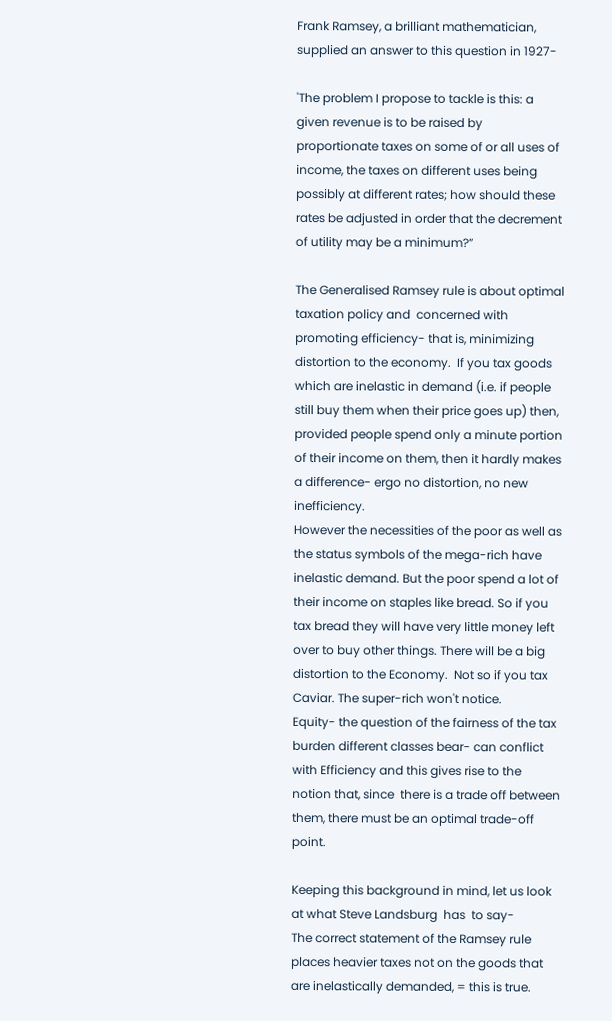Frank Ramsey, a brilliant mathematician, supplied an answer to this question in 1927-

'The problem I propose to tackle is this: a given revenue is to be raised by proportionate taxes on some of or all uses of income, the taxes on different uses being possibly at different rates; how should these rates be adjusted in order that the decrement of utility may be a minimum?”

The Generalised Ramsey rule is about optimal taxation policy and  concerned with promoting efficiency- that is, minimizing distortion to the economy.  If you tax goods which are inelastic in demand (i.e. if people still buy them when their price goes up) then, provided people spend only a minute portion of their income on them, then it hardly makes a difference- ergo no distortion, no new inefficiency.
However the necessities of the poor as well as the status symbols of the mega-rich have inelastic demand. But the poor spend a lot of their income on staples like bread. So if you tax bread they will have very little money left over to buy other things. There will be a big distortion to the Economy.  Not so if you tax Caviar. The super-rich won't notice.
Equity- the question of the fairness of the tax burden different classes bear- can conflict with Efficiency and this gives rise to the notion that, since  there is a trade off between them, there must be an optimal trade-off point.

Keeping this background in mind, let us look at what Steve Landsburg  has  to say-
The correct statement of the Ramsey rule places heavier taxes not on the goods that are inelastically demanded, = this is true.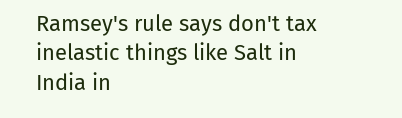Ramsey's rule says don't tax inelastic things like Salt in India in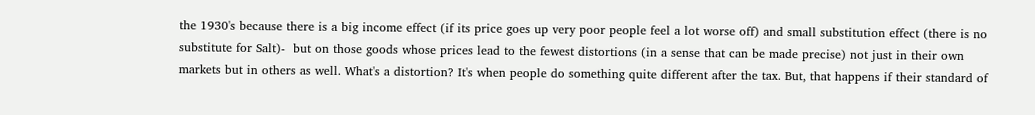the 1930's because there is a big income effect (if its price goes up very poor people feel a lot worse off) and small substitution effect (there is no substitute for Salt)-  but on those goods whose prices lead to the fewest distortions (in a sense that can be made precise) not just in their own markets but in others as well. What's a distortion? It's when people do something quite different after the tax. But, that happens if their standard of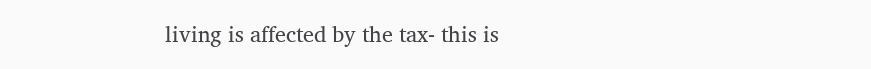living is affected by the tax- this is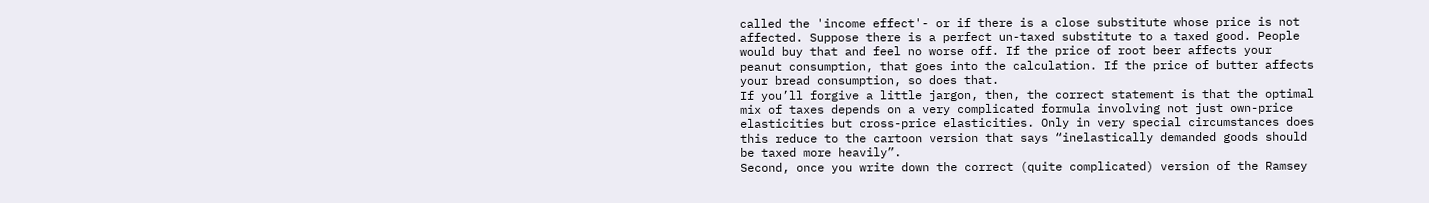called the 'income effect'- or if there is a close substitute whose price is not affected. Suppose there is a perfect un-taxed substitute to a taxed good. People would buy that and feel no worse off. If the price of root beer affects your peanut consumption, that goes into the calculation. If the price of butter affects your bread consumption, so does that.
If you’ll forgive a little jargon, then, the correct statement is that the optimal mix of taxes depends on a very complicated formula involving not just own-price elasticities but cross-price elasticities. Only in very special circumstances does this reduce to the cartoon version that says “inelastically demanded goods should be taxed more heavily”.
Second, once you write down the correct (quite complicated) version of the Ramsey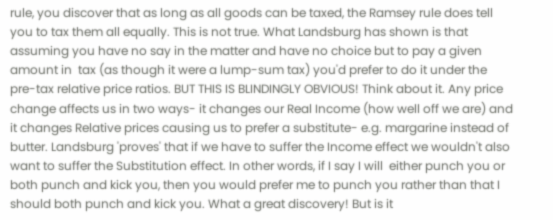rule, you discover that as long as all goods can be taxed, the Ramsey rule does tell you to tax them all equally. This is not true. What Landsburg has shown is that assuming you have no say in the matter and have no choice but to pay a given amount in  tax (as though it were a lump-sum tax) you'd prefer to do it under the pre-tax relative price ratios. BUT THIS IS BLINDINGLY OBVIOUS! Think about it. Any price change affects us in two ways- it changes our Real Income (how well off we are) and it changes Relative prices causing us to prefer a substitute- e.g. margarine instead of butter. Landsburg 'proves' that if we have to suffer the Income effect we wouldn't also want to suffer the Substitution effect. In other words, if I say I will  either punch you or both punch and kick you, then you would prefer me to punch you rather than that I should both punch and kick you. What a great discovery! But is it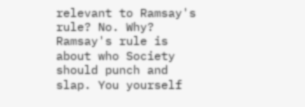relevant to Ramsay's rule? No. Why? Ramsay's rule is about who Society should punch and slap. You yourself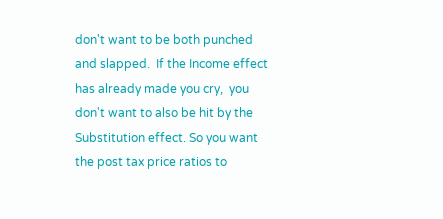don't want to be both punched and slapped.  If the Income effect has already made you cry,  you don't want to also be hit by the Substitution effect. So you want the post tax price ratios to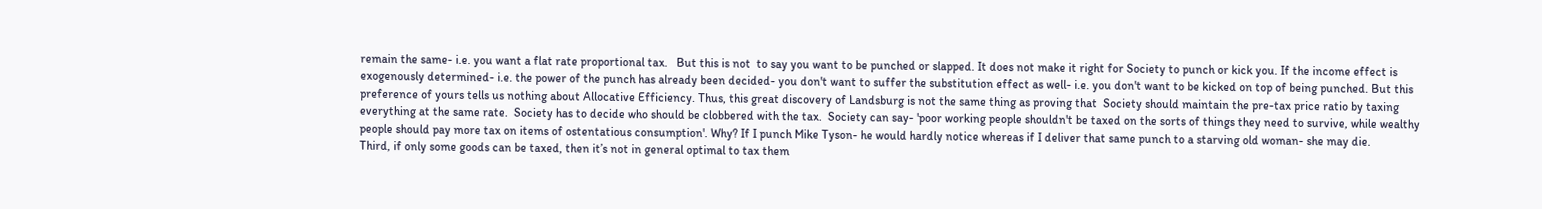remain the same- i.e. you want a flat rate proportional tax.   But this is not  to say you want to be punched or slapped. It does not make it right for Society to punch or kick you. If the income effect is exogenously determined- i.e. the power of the punch has already been decided- you don't want to suffer the substitution effect as well- i.e. you don't want to be kicked on top of being punched. But this preference of yours tells us nothing about Allocative Efficiency. Thus, this great discovery of Landsburg is not the same thing as proving that  Society should maintain the pre-tax price ratio by taxing everything at the same rate.  Society has to decide who should be clobbered with the tax.  Society can say- 'poor working people shouldn't be taxed on the sorts of things they need to survive, while wealthy people should pay more tax on items of ostentatious consumption'. Why? If I punch Mike Tyson- he would hardly notice whereas if I deliver that same punch to a starving old woman- she may die.
Third, if only some goods can be taxed, then it’s not in general optimal to tax them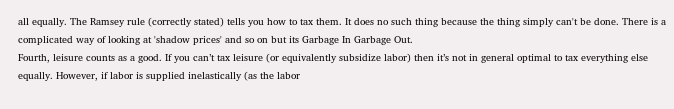all equally. The Ramsey rule (correctly stated) tells you how to tax them. It does no such thing because the thing simply can't be done. There is a complicated way of looking at 'shadow prices' and so on but its Garbage In Garbage Out.
Fourth, leisure counts as a good. If you can’t tax leisure (or equivalently subsidize labor) then it’s not in general optimal to tax everything else equally. However, if labor is supplied inelastically (as the labor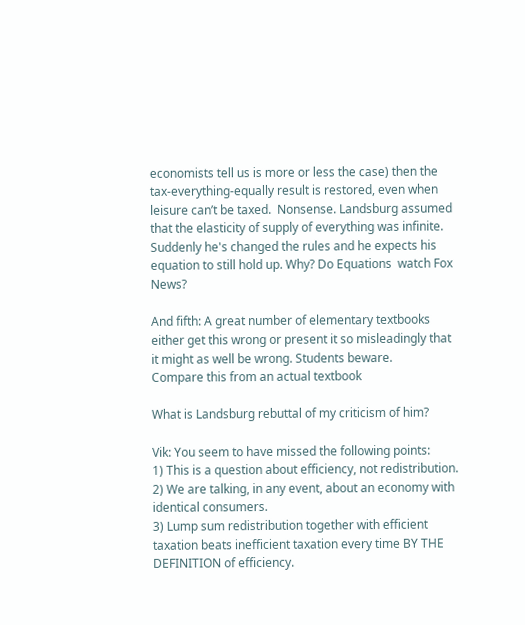economists tell us is more or less the case) then the tax-everything-equally result is restored, even when leisure can’t be taxed.  Nonsense. Landsburg assumed that the elasticity of supply of everything was infinite. Suddenly he's changed the rules and he expects his equation to still hold up. Why? Do Equations  watch Fox News?

And fifth: A great number of elementary textbooks either get this wrong or present it so misleadingly that it might as well be wrong. Students beware.
Compare this from an actual textbook

What is Landsburg rebuttal of my criticism of him?

Vik: You seem to have missed the following points:
1) This is a question about efficiency, not redistribution.
2) We are talking, in any event, about an economy with identical consumers.
3) Lump sum redistribution together with efficient taxation beats inefficient taxation every time BY THE DEFINITION of efficiency.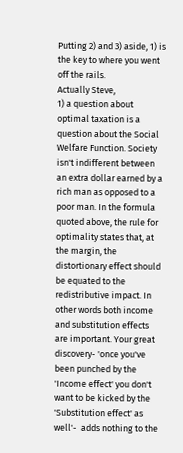Putting 2) and 3) aside, 1) is the key to where you went off the rails.
Actually Steve,
1) a question about optimal taxation is a question about the Social Welfare Function. Society isn't indifferent between an extra dollar earned by a rich man as opposed to a poor man. In the formula quoted above, the rule for optimality states that, at the margin, the distortionary effect should be equated to the redistributive impact. In other words both income and substitution effects are important. Your great discovery- 'once you've been punched by the 'Income effect' you don't want to be kicked by the 'Substitution effect' as well'-  adds nothing to the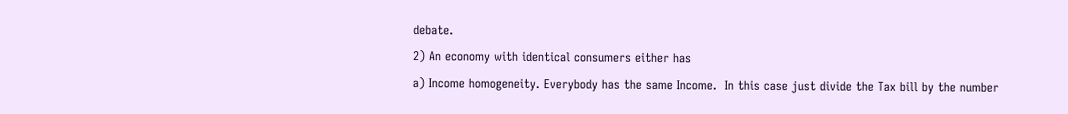debate.
2) An economy with identical consumers either has
a) Income homogeneity. Everybody has the same Income.  In this case just divide the Tax bill by the number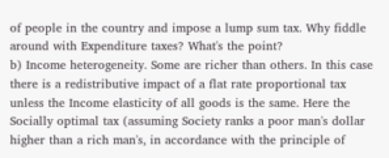of people in the country and impose a lump sum tax. Why fiddle around with Expenditure taxes? What's the point?
b) Income heterogeneity. Some are richer than others. In this case there is a redistributive impact of a flat rate proportional tax unless the Income elasticity of all goods is the same. Here the Socially optimal tax (assuming Society ranks a poor man's dollar higher than a rich man's, in accordance with the principle of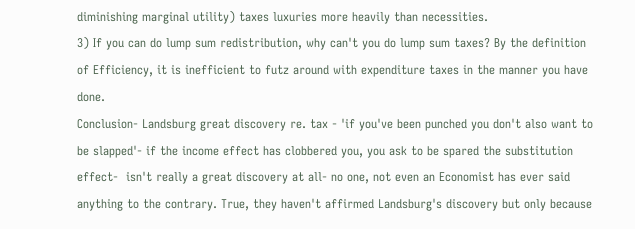diminishing marginal utility) taxes luxuries more heavily than necessities.
3) If you can do lump sum redistribution, why can't you do lump sum taxes? By the definition of Efficiency, it is inefficient to futz around with expenditure taxes in the manner you have done.
Conclusion- Landsburg great discovery re. tax - 'if you've been punched you don't also want to be slapped'- if the income effect has clobbered you, you ask to be spared the substitution effect-  isn't really a great discovery at all- no one, not even an Economist has ever said anything to the contrary. True, they haven't affirmed Landsburg's discovery but only because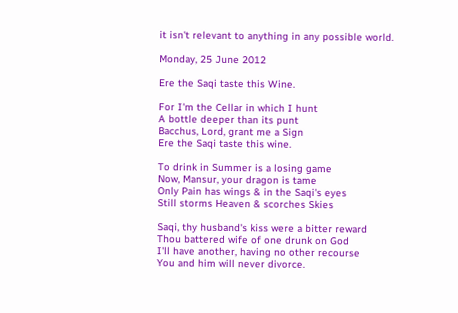it isn't relevant to anything in any possible world.

Monday, 25 June 2012

Ere the Saqi taste this Wine.

For I'm the Cellar in which I hunt
A bottle deeper than its punt
Bacchus, Lord, grant me a Sign
Ere the Saqi taste this wine.

To drink in Summer is a losing game
Now, Mansur, your dragon is tame
Only Pain has wings & in the Saqi's eyes
Still storms Heaven & scorches Skies

Saqi, thy husband's kiss were a bitter reward
Thou battered wife of one drunk on God
I'll have another, having no other recourse
You and him will never divorce.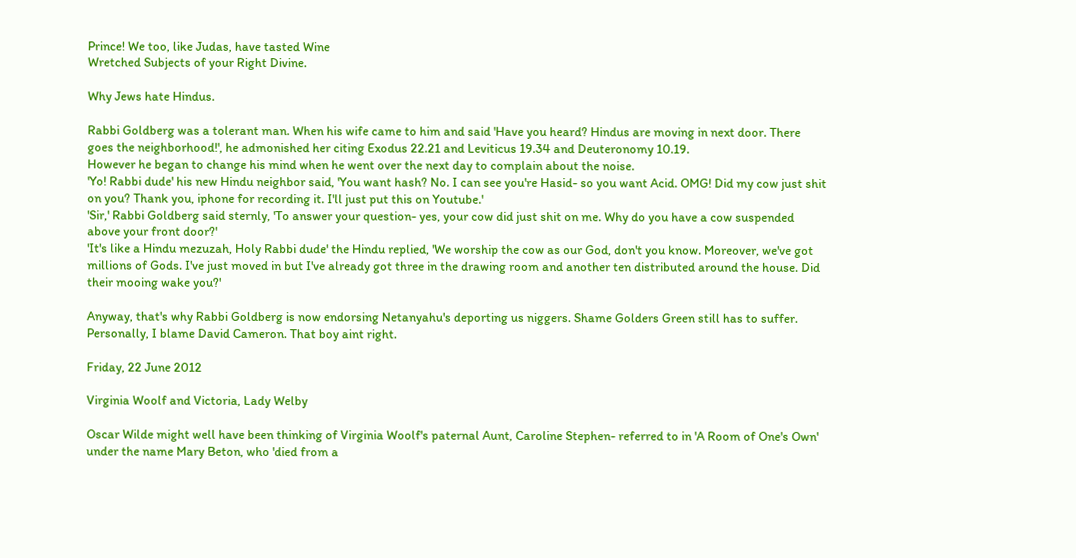Prince! We too, like Judas, have tasted Wine
Wretched Subjects of your Right Divine.

Why Jews hate Hindus.

Rabbi Goldberg was a tolerant man. When his wife came to him and said 'Have you heard? Hindus are moving in next door. There goes the neighborhood!', he admonished her citing Exodus 22.21 and Leviticus 19.34 and Deuteronomy 10.19.
However he began to change his mind when he went over the next day to complain about the noise.
'Yo! Rabbi dude' his new Hindu neighbor said, 'You want hash? No. I can see you're Hasid- so you want Acid. OMG! Did my cow just shit on you? Thank you, iphone for recording it. I'll just put this on Youtube.'
'Sir,' Rabbi Goldberg said sternly, 'To answer your question- yes, your cow did just shit on me. Why do you have a cow suspended above your front door?'
'It's like a Hindu mezuzah, Holy Rabbi dude' the Hindu replied, 'We worship the cow as our God, don't you know. Moreover, we've got millions of Gods. I've just moved in but I've already got three in the drawing room and another ten distributed around the house. Did their mooing wake you?'

Anyway, that's why Rabbi Goldberg is now endorsing Netanyahu's deporting us niggers. Shame Golders Green still has to suffer.
Personally, I blame David Cameron. That boy aint right.

Friday, 22 June 2012

Virginia Woolf and Victoria, Lady Welby

Oscar Wilde might well have been thinking of Virginia Woolf's paternal Aunt, Caroline Stephen- referred to in 'A Room of One's Own' under the name Mary Beton, who 'died from a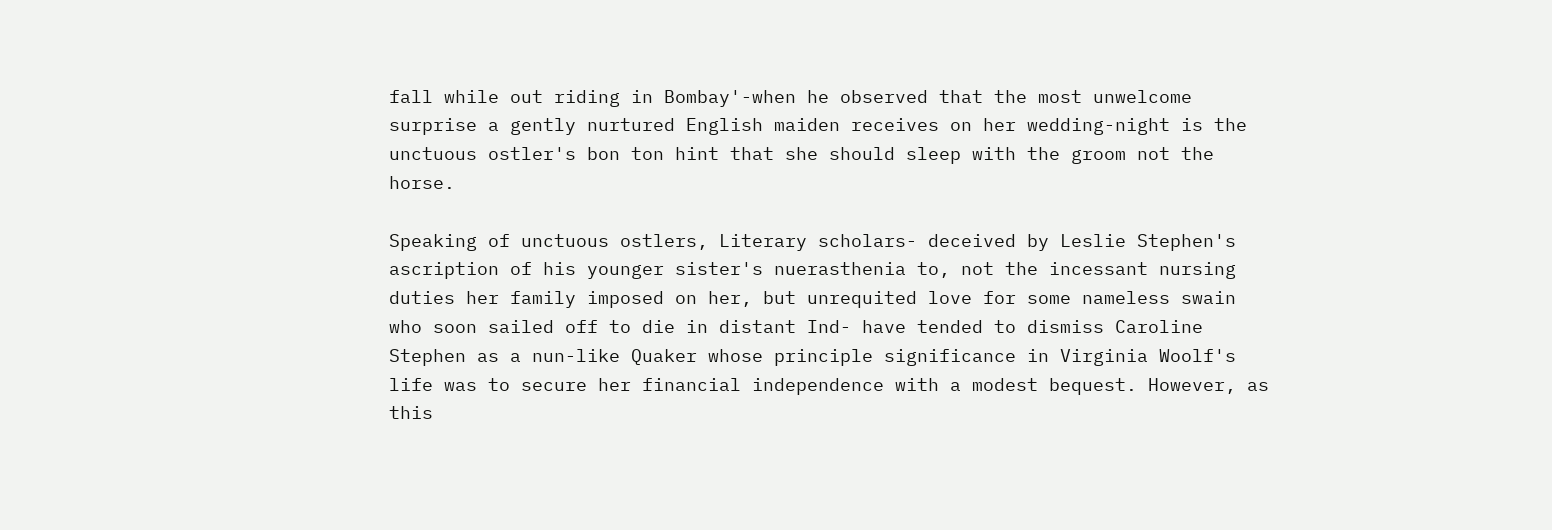fall while out riding in Bombay'-when he observed that the most unwelcome surprise a gently nurtured English maiden receives on her wedding-night is the unctuous ostler's bon ton hint that she should sleep with the groom not the horse.

Speaking of unctuous ostlers, Literary scholars- deceived by Leslie Stephen's ascription of his younger sister's nuerasthenia to, not the incessant nursing duties her family imposed on her, but unrequited love for some nameless swain who soon sailed off to die in distant Ind- have tended to dismiss Caroline Stephen as a nun-like Quaker whose principle significance in Virginia Woolf's life was to secure her financial independence with a modest bequest. However, as this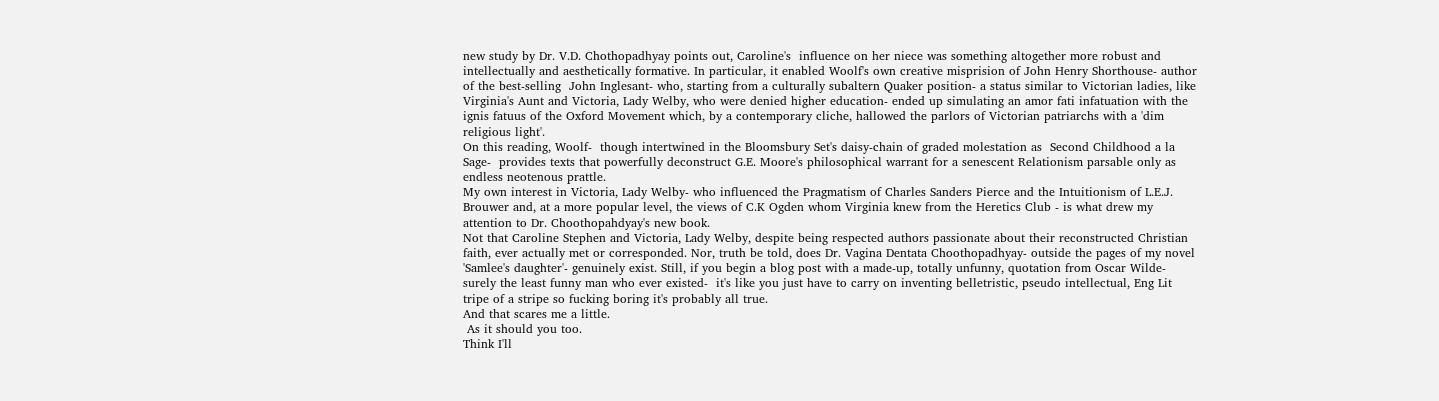new study by Dr. V.D. Chothopadhyay points out, Caroline's  influence on her niece was something altogether more robust and intellectually and aesthetically formative. In particular, it enabled Woolf's own creative misprision of John Henry Shorthouse- author of the best-selling  John Inglesant- who, starting from a culturally subaltern Quaker position- a status similar to Victorian ladies, like Virginia's Aunt and Victoria, Lady Welby, who were denied higher education- ended up simulating an amor fati infatuation with the ignis fatuus of the Oxford Movement which, by a contemporary cliche, hallowed the parlors of Victorian patriarchs with a 'dim religious light'.
On this reading, Woolf-  though intertwined in the Bloomsbury Set's daisy-chain of graded molestation as  Second Childhood a la Sage-  provides texts that powerfully deconstruct G.E. Moore's philosophical warrant for a senescent Relationism parsable only as endless neotenous prattle.
My own interest in Victoria, Lady Welby- who influenced the Pragmatism of Charles Sanders Pierce and the Intuitionism of L.E.J. Brouwer and, at a more popular level, the views of C.K Ogden whom Virginia knew from the Heretics Club - is what drew my attention to Dr. Choothopahdyay's new book.
Not that Caroline Stephen and Victoria, Lady Welby, despite being respected authors passionate about their reconstructed Christian faith, ever actually met or corresponded. Nor, truth be told, does Dr. Vagina Dentata Choothopadhyay- outside the pages of my novel 'Samlee's daughter'- genuinely exist. Still, if you begin a blog post with a made-up, totally unfunny, quotation from Oscar Wilde- surely the least funny man who ever existed-  it's like you just have to carry on inventing belletristic, pseudo intellectual, Eng Lit tripe of a stripe so fucking boring it's probably all true.
And that scares me a little.
 As it should you too.
Think I'll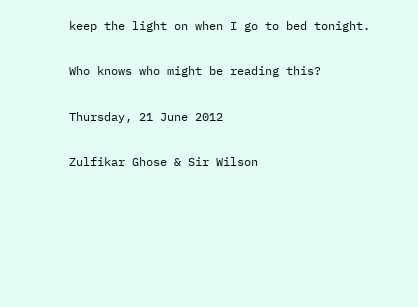keep the light on when I go to bed tonight.

Who knows who might be reading this?

Thursday, 21 June 2012

Zulfikar Ghose & Sir Wilson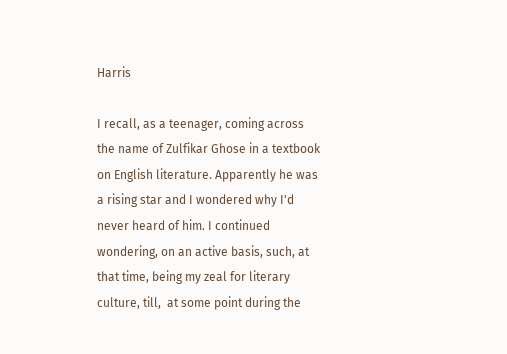Harris

I recall, as a teenager, coming across the name of Zulfikar Ghose in a textbook on English literature. Apparently he was a rising star and I wondered why I'd never heard of him. I continued wondering, on an active basis, such, at that time, being my zeal for literary culture, till,  at some point during the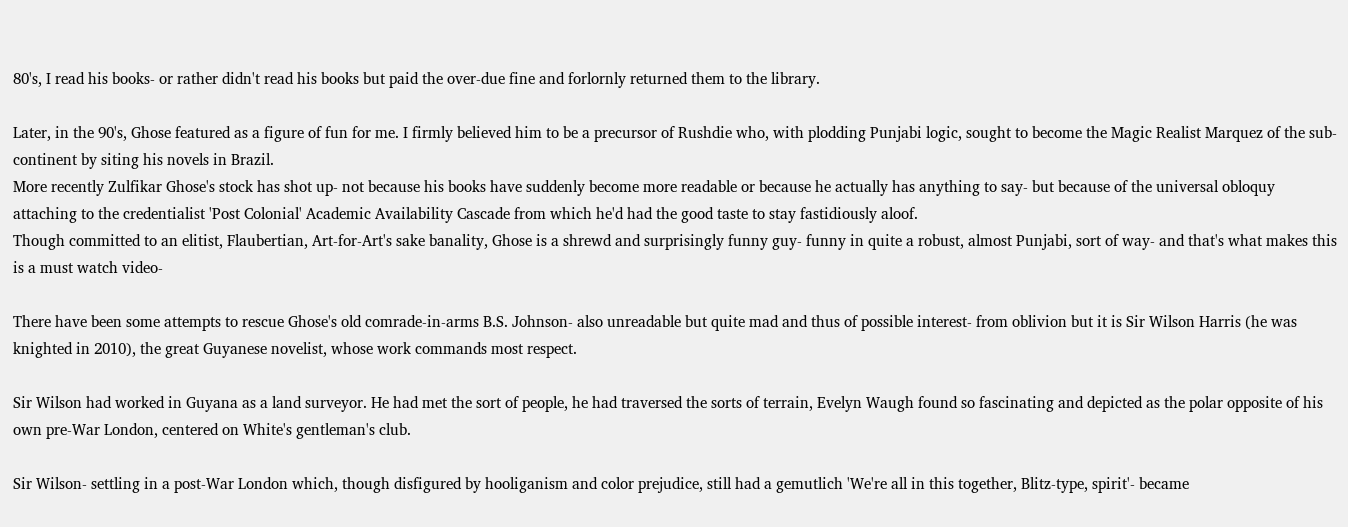80's, I read his books- or rather didn't read his books but paid the over-due fine and forlornly returned them to the library.

Later, in the 90's, Ghose featured as a figure of fun for me. I firmly believed him to be a precursor of Rushdie who, with plodding Punjabi logic, sought to become the Magic Realist Marquez of the sub-continent by siting his novels in Brazil.
More recently Zulfikar Ghose's stock has shot up- not because his books have suddenly become more readable or because he actually has anything to say- but because of the universal obloquy attaching to the credentialist 'Post Colonial' Academic Availability Cascade from which he'd had the good taste to stay fastidiously aloof.
Though committed to an elitist, Flaubertian, Art-for-Art's sake banality, Ghose is a shrewd and surprisingly funny guy- funny in quite a robust, almost Punjabi, sort of way- and that's what makes this is a must watch video-

There have been some attempts to rescue Ghose's old comrade-in-arms B.S. Johnson- also unreadable but quite mad and thus of possible interest- from oblivion but it is Sir Wilson Harris (he was knighted in 2010), the great Guyanese novelist, whose work commands most respect.

Sir Wilson had worked in Guyana as a land surveyor. He had met the sort of people, he had traversed the sorts of terrain, Evelyn Waugh found so fascinating and depicted as the polar opposite of his own pre-War London, centered on White's gentleman's club.

Sir Wilson- settling in a post-War London which, though disfigured by hooliganism and color prejudice, still had a gemutlich 'We're all in this together, Blitz-type, spirit'- became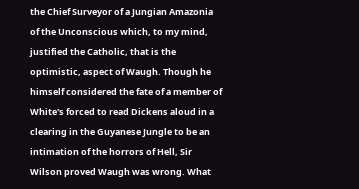the Chief Surveyor of a Jungian Amazonia of the Unconscious which, to my mind, justified the Catholic, that is the optimistic, aspect of Waugh. Though he himself considered the fate of a member of White's forced to read Dickens aloud in a clearing in the Guyanese Jungle to be an intimation of the horrors of Hell, Sir Wilson proved Waugh was wrong. What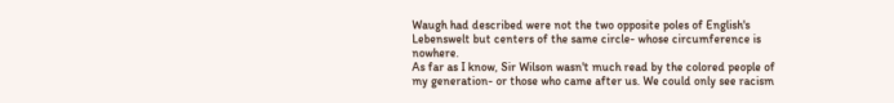Waugh had described were not the two opposite poles of English's Lebenswelt but centers of the same circle- whose circumference is nowhere.
As far as I know, Sir Wilson wasn't much read by the colored people of my generation- or those who came after us. We could only see racism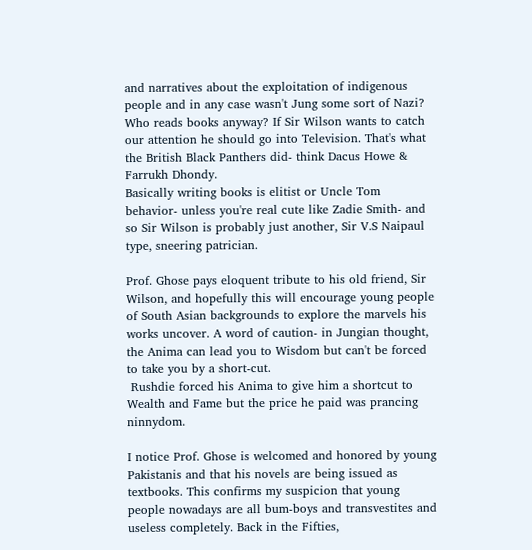and narratives about the exploitation of indigenous people and in any case wasn't Jung some sort of Nazi?
Who reads books anyway? If Sir Wilson wants to catch our attention he should go into Television. That's what the British Black Panthers did- think Dacus Howe & Farrukh Dhondy.
Basically writing books is elitist or Uncle Tom behavior- unless you're real cute like Zadie Smith- and so Sir Wilson is probably just another, Sir V.S Naipaul type, sneering patrician.

Prof. Ghose pays eloquent tribute to his old friend, Sir Wilson, and hopefully this will encourage young people of South Asian backgrounds to explore the marvels his works uncover. A word of caution- in Jungian thought, the Anima can lead you to Wisdom but can't be forced to take you by a short-cut.
 Rushdie forced his Anima to give him a shortcut to Wealth and Fame but the price he paid was prancing ninnydom.

I notice Prof. Ghose is welcomed and honored by young Pakistanis and that his novels are being issued as textbooks. This confirms my suspicion that young people nowadays are all bum-boys and transvestites and useless completely. Back in the Fifties,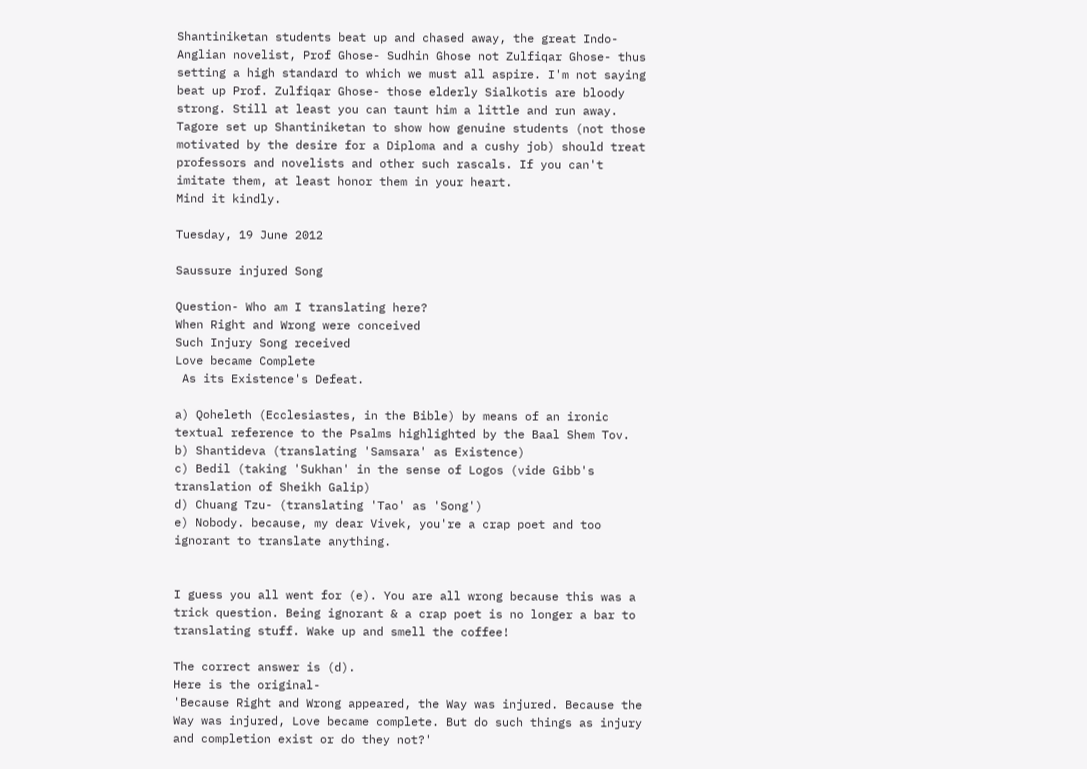Shantiniketan students beat up and chased away, the great Indo-Anglian novelist, Prof Ghose- Sudhin Ghose not Zulfiqar Ghose- thus setting a high standard to which we must all aspire. I'm not saying beat up Prof. Zulfiqar Ghose- those elderly Sialkotis are bloody strong. Still at least you can taunt him a little and run away. Tagore set up Shantiniketan to show how genuine students (not those motivated by the desire for a Diploma and a cushy job) should treat professors and novelists and other such rascals. If you can't imitate them, at least honor them in your heart.
Mind it kindly.

Tuesday, 19 June 2012

Saussure injured Song

Question- Who am I translating here?
When Right and Wrong were conceived
Such Injury Song received
Love became Complete
 As its Existence's Defeat.

a) Qoheleth (Ecclesiastes, in the Bible) by means of an ironic textual reference to the Psalms highlighted by the Baal Shem Tov.
b) Shantideva (translating 'Samsara' as Existence)
c) Bedil (taking 'Sukhan' in the sense of Logos (vide Gibb's translation of Sheikh Galip)
d) Chuang Tzu- (translating 'Tao' as 'Song')
e) Nobody. because, my dear Vivek, you're a crap poet and too ignorant to translate anything.


I guess you all went for (e). You are all wrong because this was a trick question. Being ignorant & a crap poet is no longer a bar to translating stuff. Wake up and smell the coffee!

The correct answer is (d).
Here is the original-
'Because Right and Wrong appeared, the Way was injured. Because the Way was injured, Love became complete. But do such things as injury and completion exist or do they not?'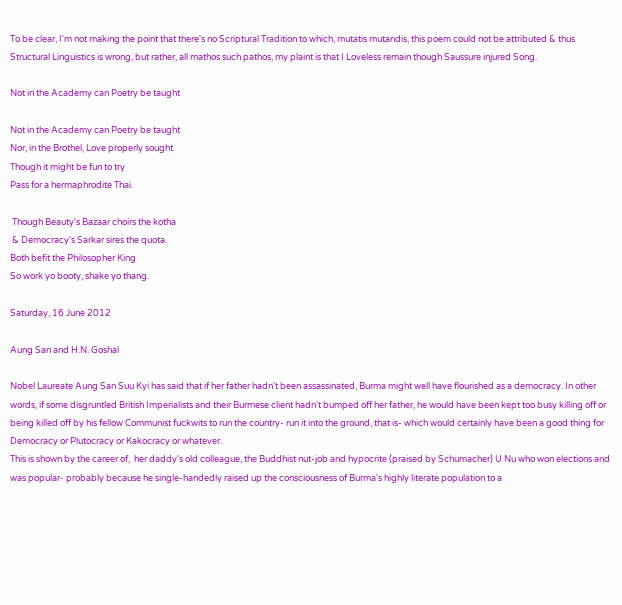To be clear, I'm not making the point that there's no Scriptural Tradition to which, mutatis mutandis, this poem could not be attributed & thus Structural Linguistics is wrong, but rather, all mathos such pathos, my plaint is that I Loveless remain though Saussure injured Song.

Not in the Academy can Poetry be taught

Not in the Academy can Poetry be taught
Nor, in the Brothel, Love properly sought
Though it might be fun to try
Pass for a hermaphrodite Thai.

 Though Beauty's Bazaar choirs the kotha
 & Democracy's Sarkar sires the quota.
Both befit the Philosopher King
So work yo booty, shake yo thang.

Saturday, 16 June 2012

Aung San and H.N. Goshal

Nobel Laureate Aung San Suu Kyi has said that if her father hadn't been assassinated, Burma might well have flourished as a democracy. In other words, if some disgruntled British Imperialists and their Burmese client hadn't bumped off her father, he would have been kept too busy killing off or being killed off by his fellow Communist fuckwits to run the country- run it into the ground, that is- which would certainly have been a good thing for Democracy or Plutocracy or Kakocracy or whatever.
This is shown by the career of,  her daddy's old colleague, the Buddhist nut-job and hypocrite (praised by Schumacher) U Nu who won elections and was popular- probably because he single-handedly raised up the consciousness of Burma's highly literate population to a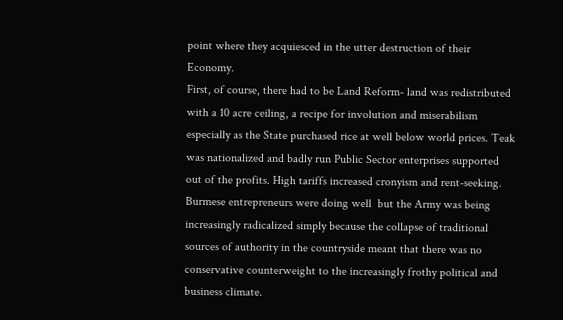point where they acquiesced in the utter destruction of their Economy.
First, of course, there had to be Land Reform- land was redistributed with a 10 acre ceiling, a recipe for involution and miserabilism especially as the State purchased rice at well below world prices. Teak was nationalized and badly run Public Sector enterprises supported out of the profits. High tariffs increased cronyism and rent-seeking. Burmese entrepreneurs were doing well  but the Army was being increasingly radicalized simply because the collapse of traditional sources of authority in the countryside meant that there was no conservative counterweight to the increasingly frothy political and business climate.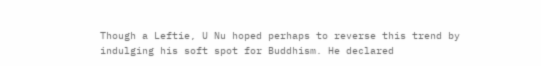Though a Leftie, U Nu hoped perhaps to reverse this trend by indulging his soft spot for Buddhism. He declared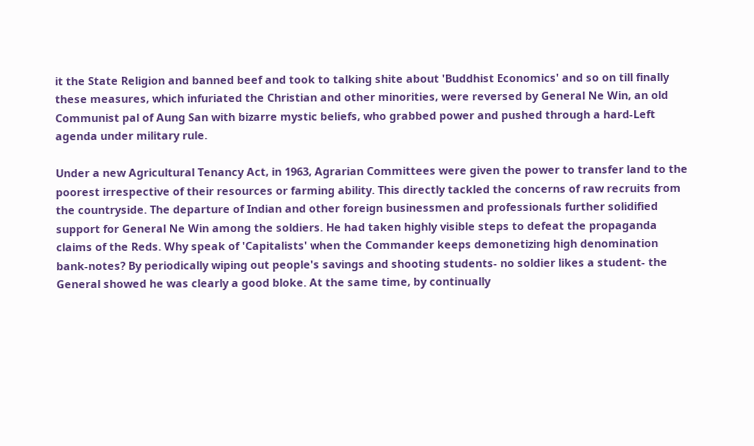it the State Religion and banned beef and took to talking shite about 'Buddhist Economics' and so on till finally these measures, which infuriated the Christian and other minorities, were reversed by General Ne Win, an old Communist pal of Aung San with bizarre mystic beliefs, who grabbed power and pushed through a hard-Left agenda under military rule.

Under a new Agricultural Tenancy Act, in 1963, Agrarian Committees were given the power to transfer land to the poorest irrespective of their resources or farming ability. This directly tackled the concerns of raw recruits from the countryside. The departure of Indian and other foreign businessmen and professionals further solidified support for General Ne Win among the soldiers. He had taken highly visible steps to defeat the propaganda claims of the Reds. Why speak of 'Capitalists' when the Commander keeps demonetizing high denomination bank-notes? By periodically wiping out people's savings and shooting students- no soldier likes a student- the General showed he was clearly a good bloke. At the same time, by continually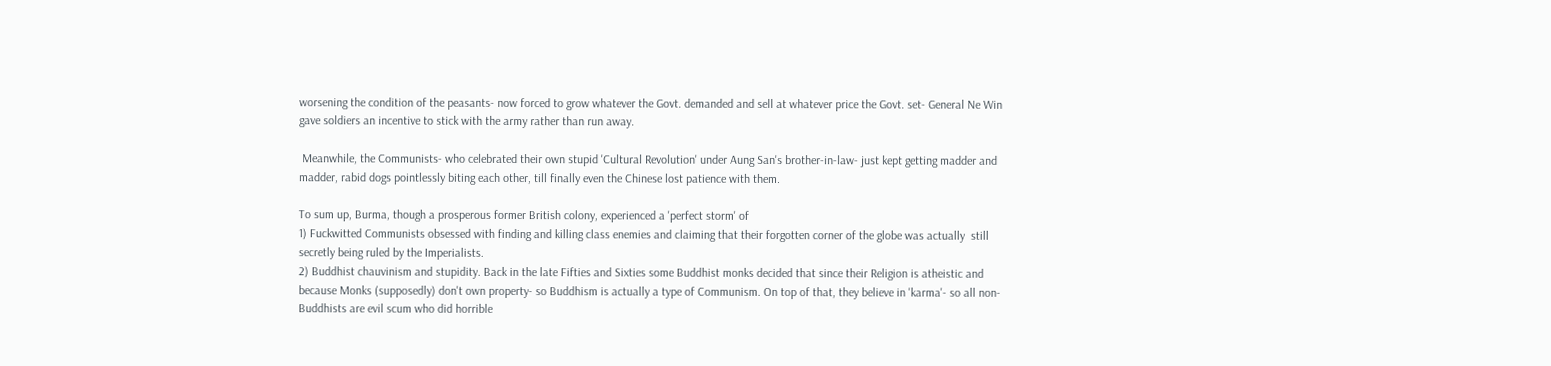worsening the condition of the peasants- now forced to grow whatever the Govt. demanded and sell at whatever price the Govt. set- General Ne Win gave soldiers an incentive to stick with the army rather than run away.

 Meanwhile, the Communists- who celebrated their own stupid 'Cultural Revolution' under Aung San's brother-in-law- just kept getting madder and madder, rabid dogs pointlessly biting each other, till finally even the Chinese lost patience with them.

To sum up, Burma, though a prosperous former British colony, experienced a 'perfect storm' of
1) Fuckwitted Communists obsessed with finding and killing class enemies and claiming that their forgotten corner of the globe was actually  still secretly being ruled by the Imperialists.
2) Buddhist chauvinism and stupidity. Back in the late Fifties and Sixties some Buddhist monks decided that since their Religion is atheistic and because Monks (supposedly) don't own property- so Buddhism is actually a type of Communism. On top of that, they believe in 'karma'- so all non-Buddhists are evil scum who did horrible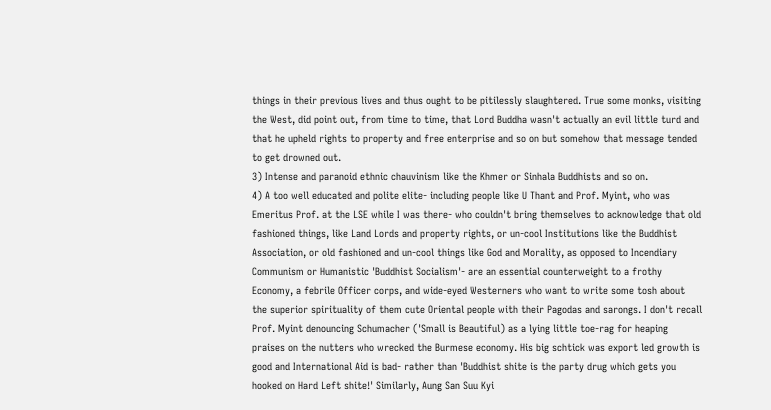things in their previous lives and thus ought to be pitilessly slaughtered. True some monks, visiting the West, did point out, from time to time, that Lord Buddha wasn't actually an evil little turd and that he upheld rights to property and free enterprise and so on but somehow that message tended to get drowned out.
3) Intense and paranoid ethnic chauvinism like the Khmer or Sinhala Buddhists and so on.
4) A too well educated and polite elite- including people like U Thant and Prof. Myint, who was Emeritus Prof. at the LSE while I was there- who couldn't bring themselves to acknowledge that old fashioned things, like Land Lords and property rights, or un-cool Institutions like the Buddhist Association, or old fashioned and un-cool things like God and Morality, as opposed to Incendiary Communism or Humanistic 'Buddhist Socialism'- are an essential counterweight to a frothy Economy, a febrile Officer corps, and wide-eyed Westerners who want to write some tosh about the superior spirituality of them cute Oriental people with their Pagodas and sarongs. I don't recall Prof. Myint denouncing Schumacher ('Small is Beautiful) as a lying little toe-rag for heaping praises on the nutters who wrecked the Burmese economy. His big schtick was export led growth is good and International Aid is bad- rather than 'Buddhist shite is the party drug which gets you hooked on Hard Left shite!' Similarly, Aung San Suu Kyi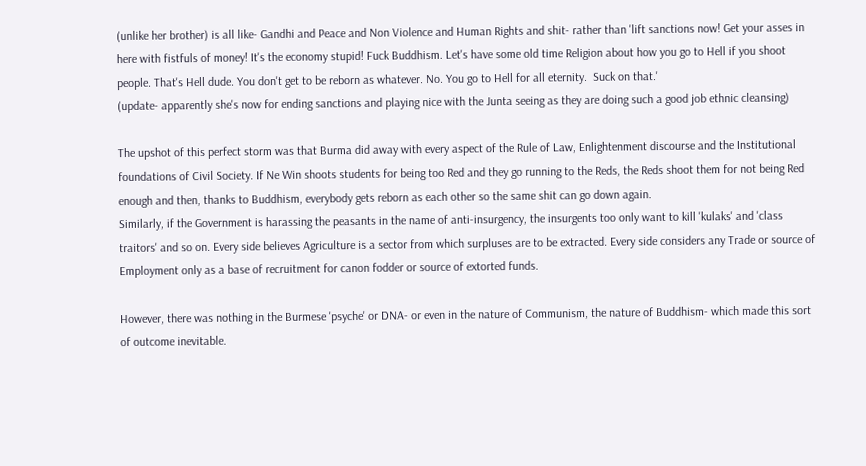(unlike her brother) is all like- Gandhi and Peace and Non Violence and Human Rights and shit- rather than 'lift sanctions now! Get your asses in here with fistfuls of money! It's the economy stupid! Fuck Buddhism. Let's have some old time Religion about how you go to Hell if you shoot people. That's Hell dude. You don't get to be reborn as whatever. No. You go to Hell for all eternity.  Suck on that.'
(update- apparently she's now for ending sanctions and playing nice with the Junta seeing as they are doing such a good job ethnic cleansing)

The upshot of this perfect storm was that Burma did away with every aspect of the Rule of Law, Enlightenment discourse and the Institutional foundations of Civil Society. If Ne Win shoots students for being too Red and they go running to the Reds, the Reds shoot them for not being Red enough and then, thanks to Buddhism, everybody gets reborn as each other so the same shit can go down again.
Similarly, if the Government is harassing the peasants in the name of anti-insurgency, the insurgents too only want to kill 'kulaks' and 'class traitors' and so on. Every side believes Agriculture is a sector from which surpluses are to be extracted. Every side considers any Trade or source of Employment only as a base of recruitment for canon fodder or source of extorted funds.

However, there was nothing in the Burmese 'psyche' or DNA- or even in the nature of Communism, the nature of Buddhism- which made this sort of outcome inevitable.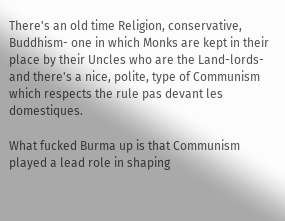There's an old time Religion, conservative, Buddhism- one in which Monks are kept in their place by their Uncles who are the Land-lords- and there's a nice, polite, type of Communism which respects the rule pas devant les domestiques.

What fucked Burma up is that Communism played a lead role in shaping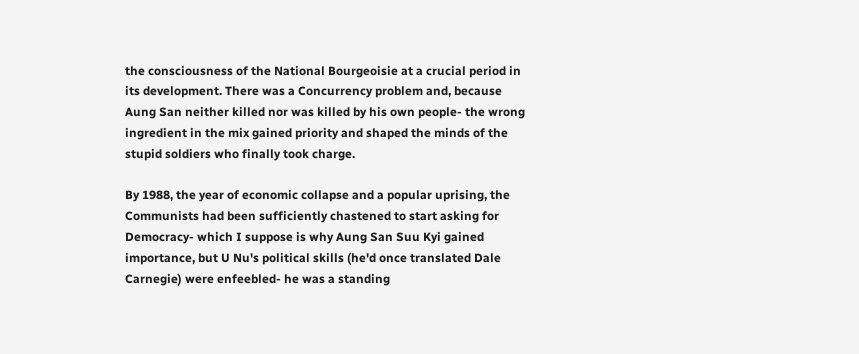the consciousness of the National Bourgeoisie at a crucial period in its development. There was a Concurrency problem and, because Aung San neither killed nor was killed by his own people- the wrong ingredient in the mix gained priority and shaped the minds of the stupid soldiers who finally took charge.

By 1988, the year of economic collapse and a popular uprising, the Communists had been sufficiently chastened to start asking for Democracy- which I suppose is why Aung San Suu Kyi gained importance, but U Nu's political skills (he'd once translated Dale Carnegie) were enfeebled- he was a standing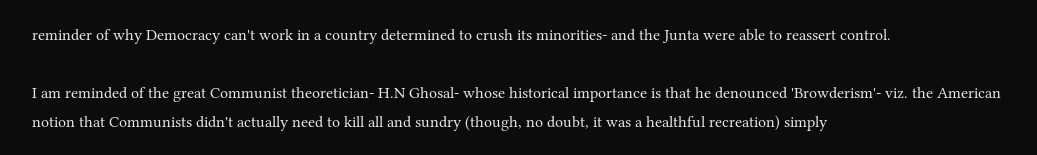reminder of why Democracy can't work in a country determined to crush its minorities- and the Junta were able to reassert control.

I am reminded of the great Communist theoretician- H.N Ghosal- whose historical importance is that he denounced 'Browderism'- viz. the American notion that Communists didn't actually need to kill all and sundry (though, no doubt, it was a healthful recreation) simply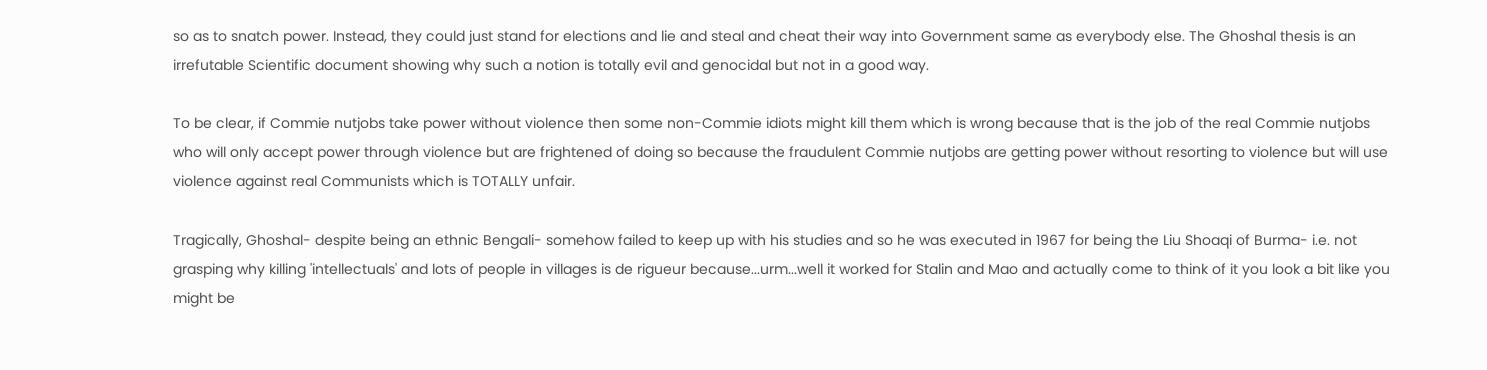so as to snatch power. Instead, they could just stand for elections and lie and steal and cheat their way into Government same as everybody else. The Ghoshal thesis is an irrefutable Scientific document showing why such a notion is totally evil and genocidal but not in a good way.

To be clear, if Commie nutjobs take power without violence then some non-Commie idiots might kill them which is wrong because that is the job of the real Commie nutjobs who will only accept power through violence but are frightened of doing so because the fraudulent Commie nutjobs are getting power without resorting to violence but will use violence against real Communists which is TOTALLY unfair.

Tragically, Ghoshal- despite being an ethnic Bengali- somehow failed to keep up with his studies and so he was executed in 1967 for being the Liu Shoaqi of Burma- i.e. not grasping why killing 'intellectuals' and lots of people in villages is de rigueur because...urm...well it worked for Stalin and Mao and actually come to think of it you look a bit like you might be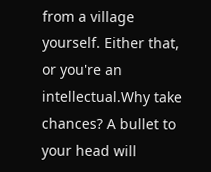from a village yourself. Either that, or you're an intellectual.Why take chances? A bullet to your head will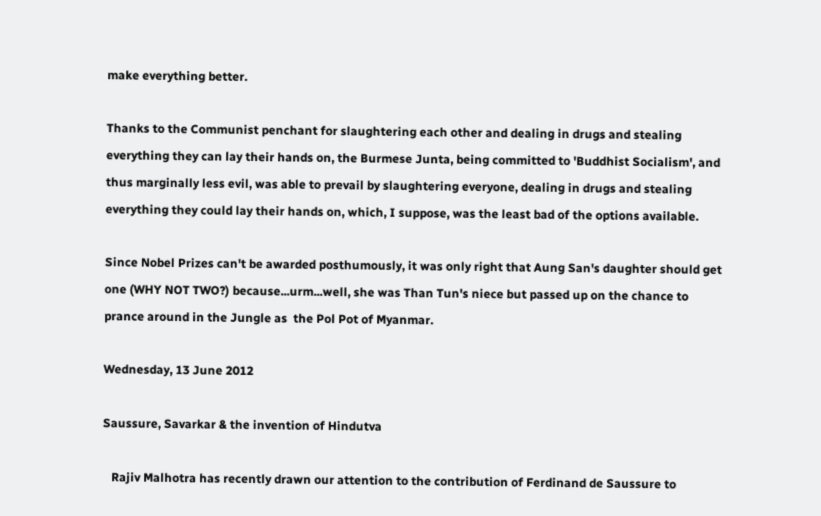make everything better.

Thanks to the Communist penchant for slaughtering each other and dealing in drugs and stealing everything they can lay their hands on, the Burmese Junta, being committed to 'Buddhist Socialism', and thus marginally less evil, was able to prevail by slaughtering everyone, dealing in drugs and stealing everything they could lay their hands on, which, I suppose, was the least bad of the options available.

Since Nobel Prizes can't be awarded posthumously, it was only right that Aung San's daughter should get one (WHY NOT TWO?) because...urm...well, she was Than Tun's niece but passed up on the chance to prance around in the Jungle as  the Pol Pot of Myanmar.

Wednesday, 13 June 2012

Saussure, Savarkar & the invention of Hindutva

   Rajiv Malhotra has recently drawn our attention to the contribution of Ferdinand de Saussure to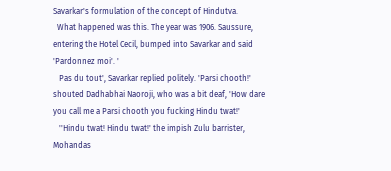Savarkar's formulation of the concept of Hindutva.
  What happened was this. The year was 1906. Saussure, entering the Hotel Cecil, bumped into Savarkar and said 'Pardonnez moi'. '
   Pas du tout', Savarkar replied politely. 'Parsi chooth!' shouted Dadhabhai Naoroji, who was a bit deaf, 'How dare you call me a Parsi chooth you fucking Hindu twat!'
   ''Hindu twat! Hindu twat!' the impish Zulu barrister, Mohandas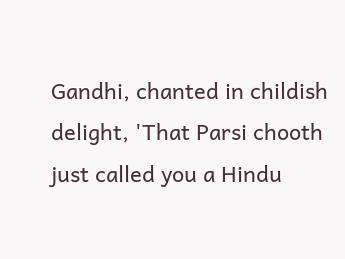Gandhi, chanted in childish delight, 'That Parsi chooth just called you a Hindu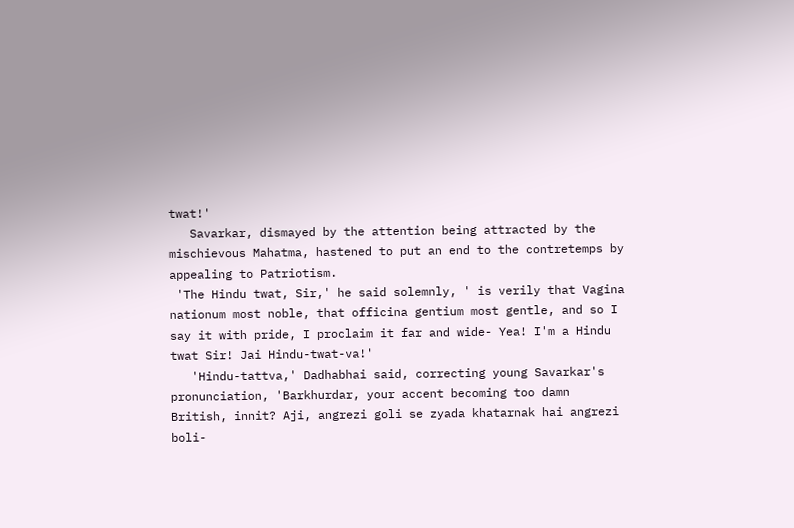twat!'
   Savarkar, dismayed by the attention being attracted by the mischievous Mahatma, hastened to put an end to the contretemps by appealing to Patriotism.
 'The Hindu twat, Sir,' he said solemnly, ' is verily that Vagina nationum most noble, that officina gentium most gentle, and so I say it with pride, I proclaim it far and wide- Yea! I'm a Hindu twat Sir! Jai Hindu-twat-va!'
   'Hindu-tattva,' Dadhabhai said, correcting young Savarkar's pronunciation, 'Barkhurdar, your accent becoming too damn British, innit? Aji, angrezi goli se zyada khatarnak hai angrezi boli-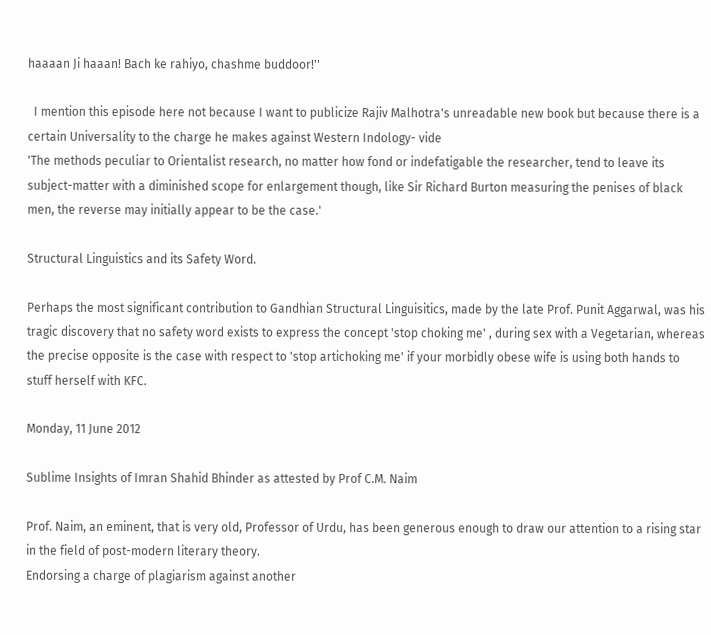haaaan Ji haaan! Bach ke rahiyo, chashme buddoor!''

  I mention this episode here not because I want to publicize Rajiv Malhotra's unreadable new book but because there is a certain Universality to the charge he makes against Western Indology- vide
'The methods peculiar to Orientalist research, no matter how fond or indefatigable the researcher, tend to leave its subject-matter with a diminished scope for enlargement though, like Sir Richard Burton measuring the penises of black men, the reverse may initially appear to be the case.'

Structural Linguistics and its Safety Word.

Perhaps the most significant contribution to Gandhian Structural Linguisitics, made by the late Prof. Punit Aggarwal, was his tragic discovery that no safety word exists to express the concept 'stop choking me' , during sex with a Vegetarian, whereas the precise opposite is the case with respect to 'stop artichoking me' if your morbidly obese wife is using both hands to stuff herself with KFC.

Monday, 11 June 2012

Sublime Insights of Imran Shahid Bhinder as attested by Prof C.M. Naim

Prof. Naim, an eminent, that is very old, Professor of Urdu, has been generous enough to draw our attention to a rising star in the field of post-modern literary theory.
Endorsing a charge of plagiarism against another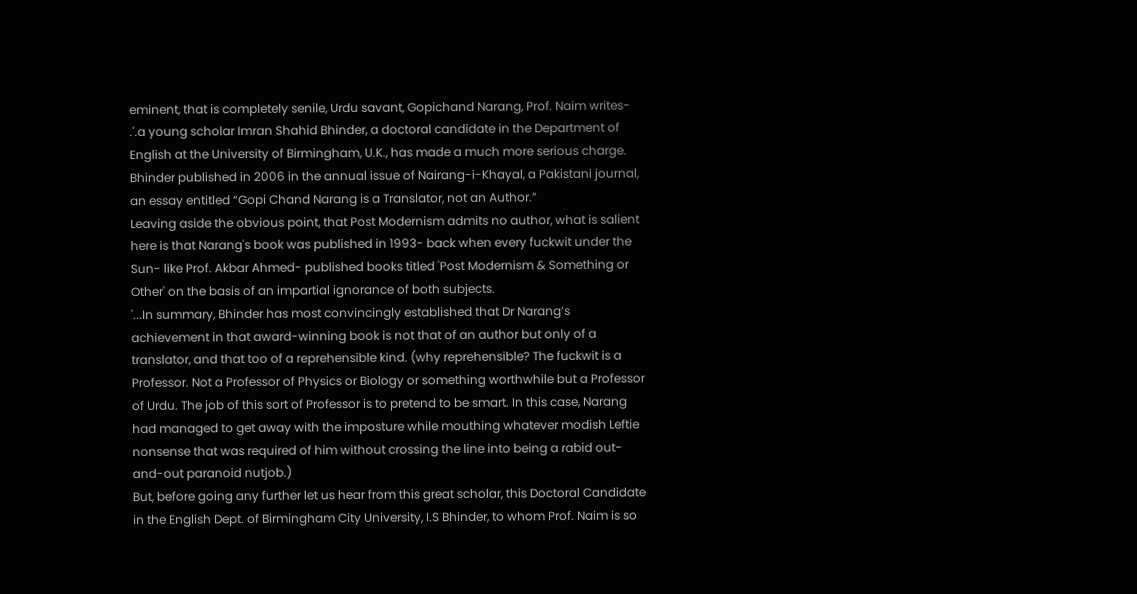eminent, that is completely senile, Urdu savant, Gopichand Narang, Prof. Naim writes-
.'.a young scholar Imran Shahid Bhinder, a doctoral candidate in the Department of English at the University of Birmingham, U.K., has made a much more serious charge. Bhinder published in 2006 in the annual issue of Nairang-i-Khayal, a Pakistani journal, an essay entitled “Gopi Chand Narang is a Translator, not an Author.”
Leaving aside the obvious point, that Post Modernism admits no author, what is salient here is that Narang's book was published in 1993- back when every fuckwit under the Sun- like Prof. Akbar Ahmed- published books titled 'Post Modernism & Something or Other' on the basis of an impartial ignorance of both subjects.
'...In summary, Bhinder has most convincingly established that Dr Narang’s achievement in that award-winning book is not that of an author but only of a translator, and that too of a reprehensible kind. (why reprehensible? The fuckwit is a Professor. Not a Professor of Physics or Biology or something worthwhile but a Professor of Urdu. The job of this sort of Professor is to pretend to be smart. In this case, Narang had managed to get away with the imposture while mouthing whatever modish Leftie nonsense that was required of him without crossing the line into being a rabid out-and-out paranoid nutjob.)
But, before going any further let us hear from this great scholar, this Doctoral Candidate in the English Dept. of Birmingham City University, I.S Bhinder, to whom Prof. Naim is so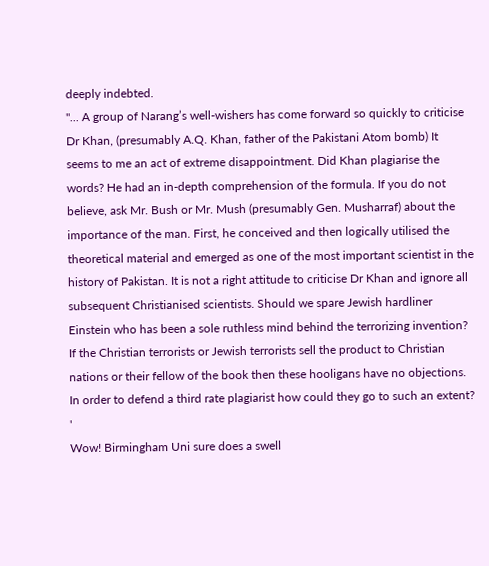deeply indebted.
''... A group of Narang’s well-wishers has come forward so quickly to criticise Dr Khan, (presumably A.Q. Khan, father of the Pakistani Atom bomb) It seems to me an act of extreme disappointment. Did Khan plagiarise the words? He had an in-depth comprehension of the formula. If you do not believe, ask Mr. Bush or Mr. Mush (presumably Gen. Musharraf) about the importance of the man. First, he conceived and then logically utilised the theoretical material and emerged as one of the most important scientist in the history of Pakistan. It is not a right attitude to criticise Dr Khan and ignore all subsequent Christianised scientists. Should we spare Jewish hardliner Einstein who has been a sole ruthless mind behind the terrorizing invention? If the Christian terrorists or Jewish terrorists sell the product to Christian nations or their fellow of the book then these hooligans have no objections. In order to defend a third rate plagiarist how could they go to such an extent? '
Wow! Birmingham Uni sure does a swell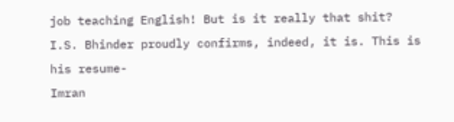job teaching English! But is it really that shit?
I.S. Bhinder proudly confirms, indeed, it is. This is his resume-
Imran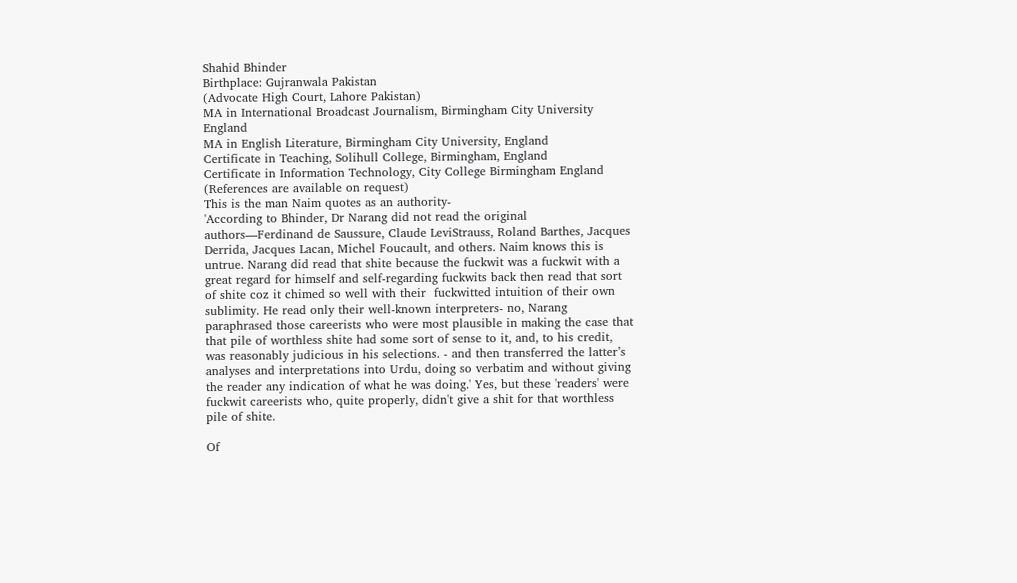Shahid Bhinder
Birthplace: Gujranwala Pakistan
(Advocate High Court, Lahore Pakistan)
MA in International Broadcast Journalism, Birmingham City University England
MA in English Literature, Birmingham City University, England
Certificate in Teaching, Solihull College, Birmingham, England
Certificate in Information Technology, City College Birmingham England
(References are available on request)
This is the man Naim quotes as an authority-
'According to Bhinder, Dr Narang did not read the original authors—Ferdinand de Saussure, Claude LeviStrauss, Roland Barthes, Jacques Derrida, Jacques Lacan, Michel Foucault, and others. Naim knows this is untrue. Narang did read that shite because the fuckwit was a fuckwit with a great regard for himself and self-regarding fuckwits back then read that sort of shite coz it chimed so well with their  fuckwitted intuition of their own sublimity. He read only their well-known interpreters- no, Narang paraphrased those careerists who were most plausible in making the case that that pile of worthless shite had some sort of sense to it, and, to his credit, was reasonably judicious in his selections. - and then transferred the latter’s analyses and interpretations into Urdu, doing so verbatim and without giving the reader any indication of what he was doing.' Yes, but these 'readers' were fuckwit careerists who, quite properly, didn't give a shit for that worthless pile of shite.

Of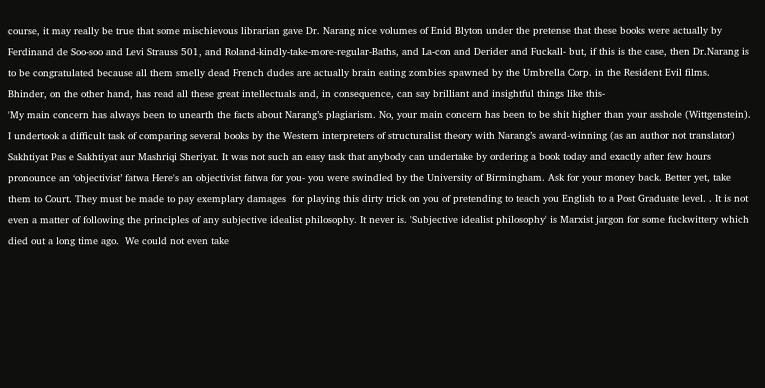course, it may really be true that some mischievous librarian gave Dr. Narang nice volumes of Enid Blyton under the pretense that these books were actually by Ferdinand de Soo-soo and Levi Strauss 501, and Roland-kindly-take-more-regular-Baths, and La-con and Derider and Fuckall- but, if this is the case, then Dr.Narang is to be congratulated because all them smelly dead French dudes are actually brain eating zombies spawned by the Umbrella Corp. in the Resident Evil films.
Bhinder, on the other hand, has read all these great intellectuals and, in consequence, can say brilliant and insightful things like this-
'My main concern has always been to unearth the facts about Narang’s plagiarism. No, your main concern has been to be shit higher than your asshole (Wittgenstein). I undertook a difficult task of comparing several books by the Western interpreters of structuralist theory with Narang’s award-winning (as an author not translator) Sakhtiyat Pas e Sakhtiyat aur Mashriqi Sheriyat. It was not such an easy task that anybody can undertake by ordering a book today and exactly after few hours pronounce an ‘objectivist’ fatwa Here's an objectivist fatwa for you- you were swindled by the University of Birmingham. Ask for your money back. Better yet, take them to Court. They must be made to pay exemplary damages  for playing this dirty trick on you of pretending to teach you English to a Post Graduate level. . It is not even a matter of following the principles of any subjective idealist philosophy. It never is. 'Subjective idealist philosophy' is Marxist jargon for some fuckwittery which died out a long time ago.  We could not even take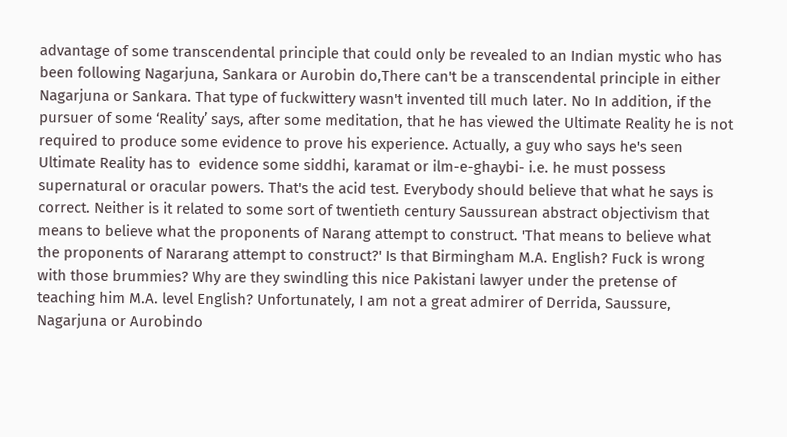advantage of some transcendental principle that could only be revealed to an Indian mystic who has been following Nagarjuna, Sankara or Aurobin do,There can't be a transcendental principle in either Nagarjuna or Sankara. That type of fuckwittery wasn't invented till much later. No In addition, if the pursuer of some ‘Reality’ says, after some meditation, that he has viewed the Ultimate Reality he is not required to produce some evidence to prove his experience. Actually, a guy who says he's seen Ultimate Reality has to  evidence some siddhi, karamat or ilm-e-ghaybi- i.e. he must possess supernatural or oracular powers. That's the acid test. Everybody should believe that what he says is correct. Neither is it related to some sort of twentieth century Saussurean abstract objectivism that means to believe what the proponents of Narang attempt to construct. 'That means to believe what the proponents of Nararang attempt to construct?' Is that Birmingham M.A. English? Fuck is wrong with those brummies? Why are they swindling this nice Pakistani lawyer under the pretense of teaching him M.A. level English? Unfortunately, I am not a great admirer of Derrida, Saussure, Nagarjuna or Aurobindo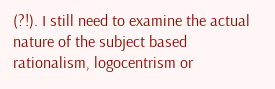(?!). I still need to examine the actual nature of the subject based rationalism, logocentrism or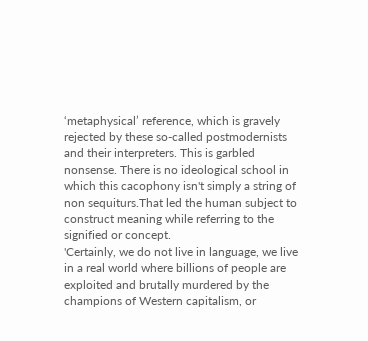‘metaphysical’ reference, which is gravely rejected by these so-called postmodernists and their interpreters. This is garbled nonsense. There is no ideological school in which this cacophony isn't simply a string of non sequiturs.That led the human subject to construct meaning while referring to the signified or concept.
'Certainly, we do not live in language, we live in a real world where billions of people are exploited and brutally murdered by the champions of Western capitalism, or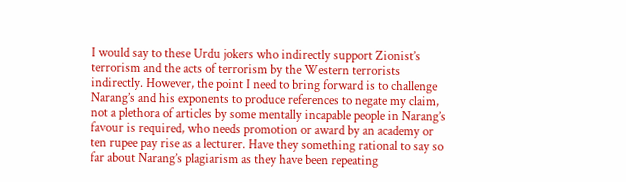I would say to these Urdu jokers who indirectly support Zionist’s terrorism and the acts of terrorism by the Western terrorists indirectly. However, the point I need to bring forward is to challenge Narang’s and his exponents to produce references to negate my claim, not a plethora of articles by some mentally incapable people in Narang’s favour is required, who needs promotion or award by an academy or ten rupee pay rise as a lecturer. Have they something rational to say so far about Narang’s plagiarism as they have been repeating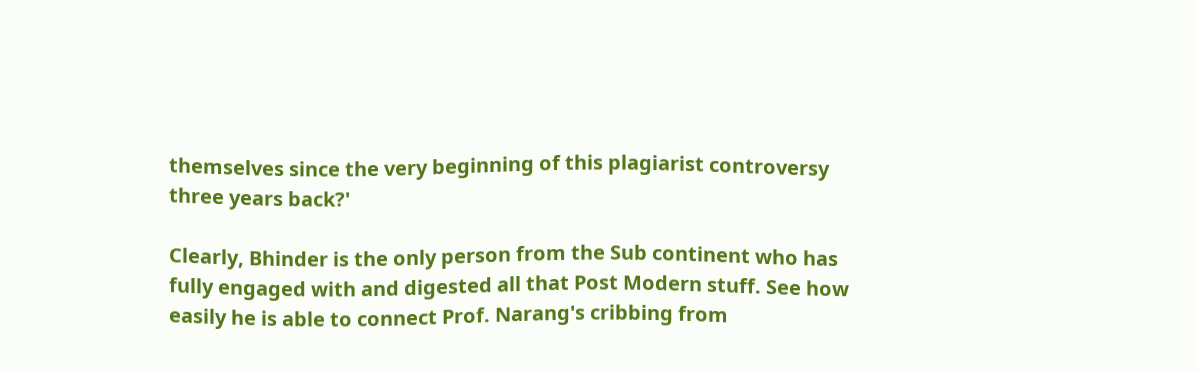themselves since the very beginning of this plagiarist controversy three years back?'

Clearly, Bhinder is the only person from the Sub continent who has fully engaged with and digested all that Post Modern stuff. See how easily he is able to connect Prof. Narang's cribbing from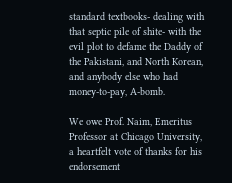standard textbooks- dealing with that septic pile of shite- with the evil plot to defame the Daddy of the Pakistani, and North Korean, and anybody else who had money-to-pay, A-bomb.

We owe Prof. Naim, Emeritus Professor at Chicago University, a heartfelt vote of thanks for his endorsement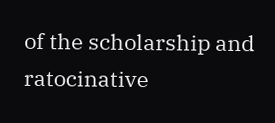of the scholarship and ratocinative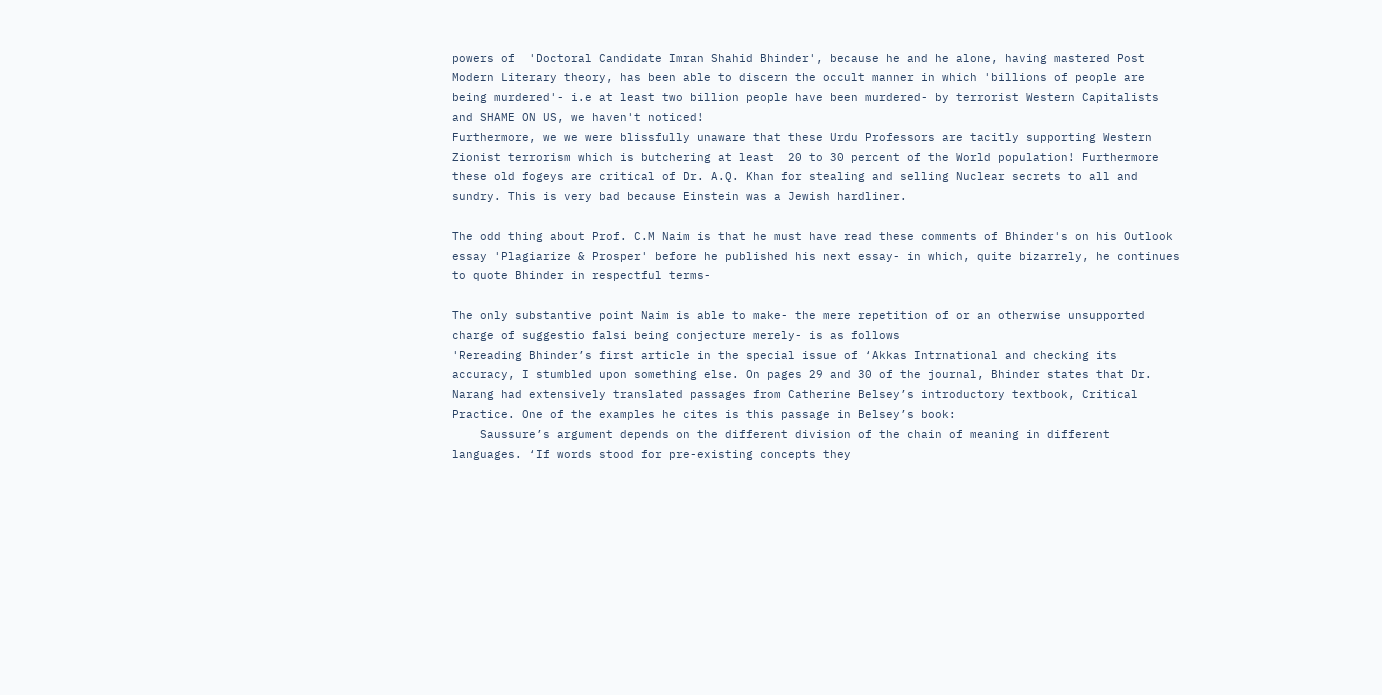powers of  'Doctoral Candidate Imran Shahid Bhinder', because he and he alone, having mastered Post Modern Literary theory, has been able to discern the occult manner in which 'billions of people are being murdered'- i.e at least two billion people have been murdered- by terrorist Western Capitalists and SHAME ON US, we haven't noticed!
Furthermore, we we were blissfully unaware that these Urdu Professors are tacitly supporting Western Zionist terrorism which is butchering at least  20 to 30 percent of the World population! Furthermore these old fogeys are critical of Dr. A.Q. Khan for stealing and selling Nuclear secrets to all and sundry. This is very bad because Einstein was a Jewish hardliner.

The odd thing about Prof. C.M Naim is that he must have read these comments of Bhinder's on his Outlook essay 'Plagiarize & Prosper' before he published his next essay- in which, quite bizarrely, he continues to quote Bhinder in respectful terms-

The only substantive point Naim is able to make- the mere repetition of or an otherwise unsupported charge of suggestio falsi being conjecture merely- is as follows
'Rereading Bhinder’s first article in the special issue of ‘Akkas Intrnational and checking its accuracy, I stumbled upon something else. On pages 29 and 30 of the journal, Bhinder states that Dr. Narang had extensively translated passages from Catherine Belsey’s introductory textbook, Critical Practice. One of the examples he cites is this passage in Belsey’s book:
    Saussure’s argument depends on the different division of the chain of meaning in different languages. ‘If words stood for pre-existing concepts they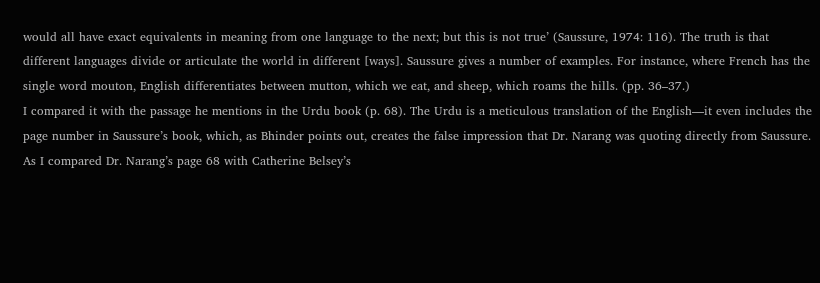would all have exact equivalents in meaning from one language to the next; but this is not true’ (Saussure, 1974: 116). The truth is that different languages divide or articulate the world in different [ways]. Saussure gives a number of examples. For instance, where French has the single word mouton, English differentiates between mutton, which we eat, and sheep, which roams the hills. (pp. 36–37.)
I compared it with the passage he mentions in the Urdu book (p. 68). The Urdu is a meticulous translation of the English—it even includes the page number in Saussure’s book, which, as Bhinder points out, creates the false impression that Dr. Narang was quoting directly from Saussure. As I compared Dr. Narang’s page 68 with Catherine Belsey’s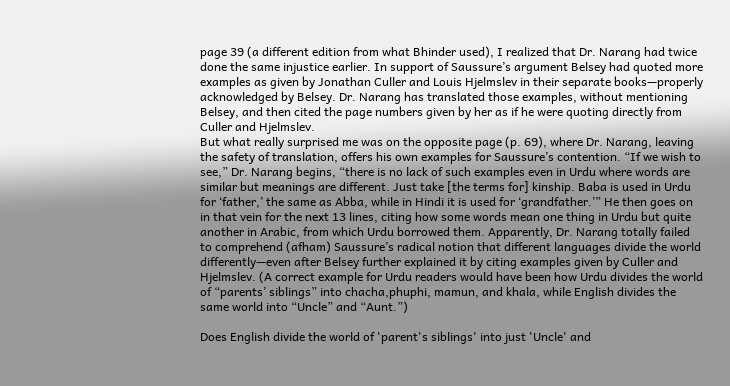page 39 (a different edition from what Bhinder used), I realized that Dr. Narang had twice done the same injustice earlier. In support of Saussure’s argument Belsey had quoted more examples as given by Jonathan Culler and Louis Hjelmslev in their separate books—properly acknowledged by Belsey. Dr. Narang has translated those examples, without mentioning Belsey, and then cited the page numbers given by her as if he were quoting directly from Culler and Hjelmslev.
But what really surprised me was on the opposite page (p. 69), where Dr. Narang, leaving the safety of translation, offers his own examples for Saussure’s contention. “If we wish to see,” Dr. Narang begins, “there is no lack of such examples even in Urdu where words are similar but meanings are different. Just take [the terms for] kinship. Baba is used in Urdu for ‘father,’ the same as Abba, while in Hindi it is used for ‘grandfather.’” He then goes on in that vein for the next 13 lines, citing how some words mean one thing in Urdu but quite another in Arabic, from which Urdu borrowed them. Apparently, Dr. Narang totally failed to comprehend (afham) Saussure’s radical notion that different languages divide the world differently—even after Belsey further explained it by citing examples given by Culler and Hjelmslev. (A correct example for Urdu readers would have been how Urdu divides the world of “parents’ siblings” into chacha,phuphi, mamun, and khala, while English divides the same world into “Uncle” and “Aunt.”)

Does English divide the world of 'parent's siblings' into just 'Uncle' and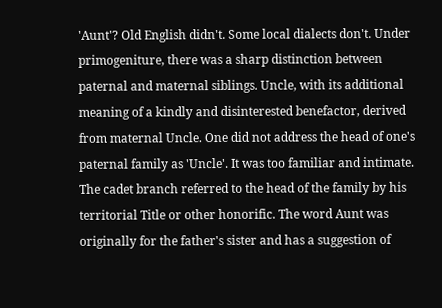'Aunt'? Old English didn't. Some local dialects don't. Under primogeniture, there was a sharp distinction between paternal and maternal siblings. Uncle, with its additional meaning of a kindly and disinterested benefactor, derived from maternal Uncle. One did not address the head of one's paternal family as 'Uncle'. It was too familiar and intimate. The cadet branch referred to the head of the family by his territorial Title or other honorific. The word Aunt was originally for the father's sister and has a suggestion of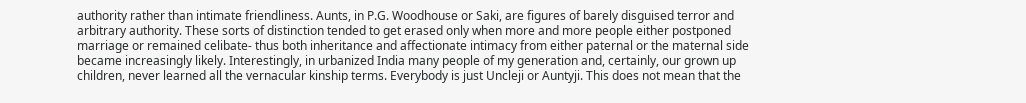authority rather than intimate friendliness. Aunts, in P.G. Woodhouse or Saki, are figures of barely disguised terror and arbitrary authority. These sorts of distinction tended to get erased only when more and more people either postponed marriage or remained celibate- thus both inheritance and affectionate intimacy from either paternal or the maternal side became increasingly likely. Interestingly, in urbanized India many people of my generation and, certainly, our grown up children, never learned all the vernacular kinship terms. Everybody is just Uncleji or Auntyji. This does not mean that the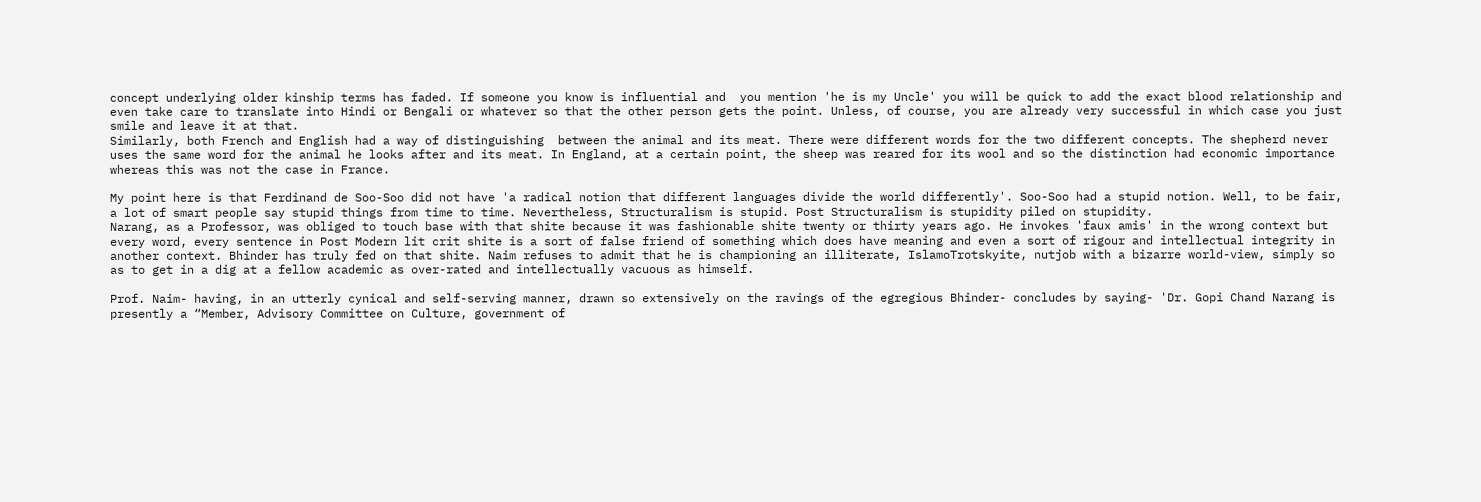concept underlying older kinship terms has faded. If someone you know is influential and  you mention 'he is my Uncle' you will be quick to add the exact blood relationship and even take care to translate into Hindi or Bengali or whatever so that the other person gets the point. Unless, of course, you are already very successful in which case you just smile and leave it at that.
Similarly, both French and English had a way of distinguishing  between the animal and its meat. There were different words for the two different concepts. The shepherd never uses the same word for the animal he looks after and its meat. In England, at a certain point, the sheep was reared for its wool and so the distinction had economic importance whereas this was not the case in France.

My point here is that Ferdinand de Soo-Soo did not have 'a radical notion that different languages divide the world differently'. Soo-Soo had a stupid notion. Well, to be fair, a lot of smart people say stupid things from time to time. Nevertheless, Structuralism is stupid. Post Structuralism is stupidity piled on stupidity.
Narang, as a Professor, was obliged to touch base with that shite because it was fashionable shite twenty or thirty years ago. He invokes 'faux amis' in the wrong context but every word, every sentence in Post Modern lit crit shite is a sort of false friend of something which does have meaning and even a sort of rigour and intellectual integrity in another context. Bhinder has truly fed on that shite. Naim refuses to admit that he is championing an illiterate, IslamoTrotskyite, nutjob with a bizarre world-view, simply so as to get in a dig at a fellow academic as over-rated and intellectually vacuous as himself.

Prof. Naim- having, in an utterly cynical and self-serving manner, drawn so extensively on the ravings of the egregious Bhinder- concludes by saying- 'Dr. Gopi Chand Narang is presently a “Member, Advisory Committee on Culture, government of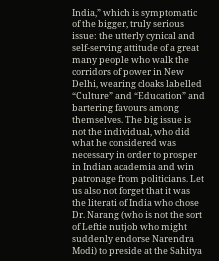India,” which is symptomatic of the bigger, truly serious issue: the utterly cynical and self-serving attitude of a great many people who walk the corridors of power in New Delhi, wearing cloaks labelled “Culture” and “Education” and bartering favours among themselves. The big issue is not the individual, who did what he considered was necessary in order to prosper in Indian academia and win patronage from politicians. Let us also not forget that it was the literati of India who chose Dr. Narang (who is not the sort of Leftie nutjob who might suddenly endorse Narendra Modi) to preside at the Sahitya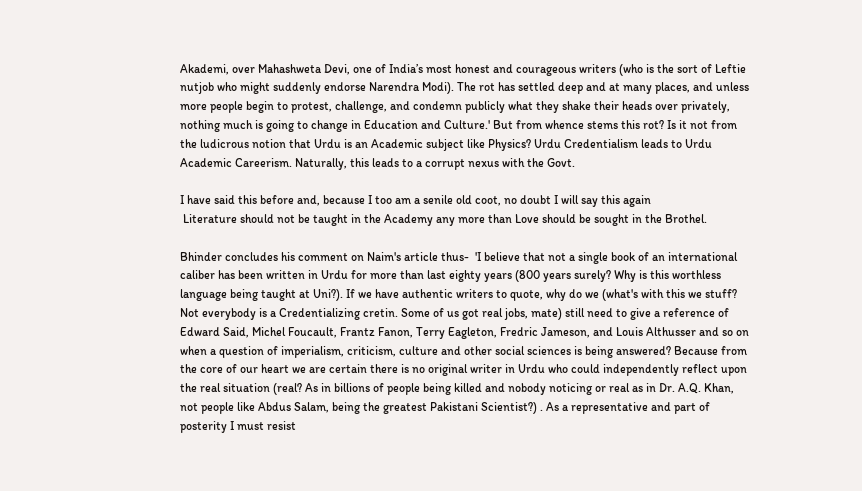Akademi, over Mahashweta Devi, one of India’s most honest and courageous writers (who is the sort of Leftie nutjob who might suddenly endorse Narendra Modi). The rot has settled deep and at many places, and unless more people begin to protest, challenge, and condemn publicly what they shake their heads over privately, nothing much is going to change in Education and Culture.' But from whence stems this rot? Is it not from the ludicrous notion that Urdu is an Academic subject like Physics? Urdu Credentialism leads to Urdu Academic Careerism. Naturally, this leads to a corrupt nexus with the Govt.

I have said this before and, because I too am a senile old coot, no doubt I will say this again
 Literature should not be taught in the Academy any more than Love should be sought in the Brothel.

Bhinder concludes his comment on Naim's article thus-  'I believe that not a single book of an international caliber has been written in Urdu for more than last eighty years (800 years surely? Why is this worthless language being taught at Uni?). If we have authentic writers to quote, why do we (what's with this we stuff? Not everybody is a Credentializing cretin. Some of us got real jobs, mate) still need to give a reference of Edward Said, Michel Foucault, Frantz Fanon, Terry Eagleton, Fredric Jameson, and Louis Althusser and so on when a question of imperialism, criticism, culture and other social sciences is being answered? Because from the core of our heart we are certain there is no original writer in Urdu who could independently reflect upon the real situation (real? As in billions of people being killed and nobody noticing or real as in Dr. A.Q. Khan, not people like Abdus Salam, being the greatest Pakistani Scientist?) . As a representative and part of posterity I must resist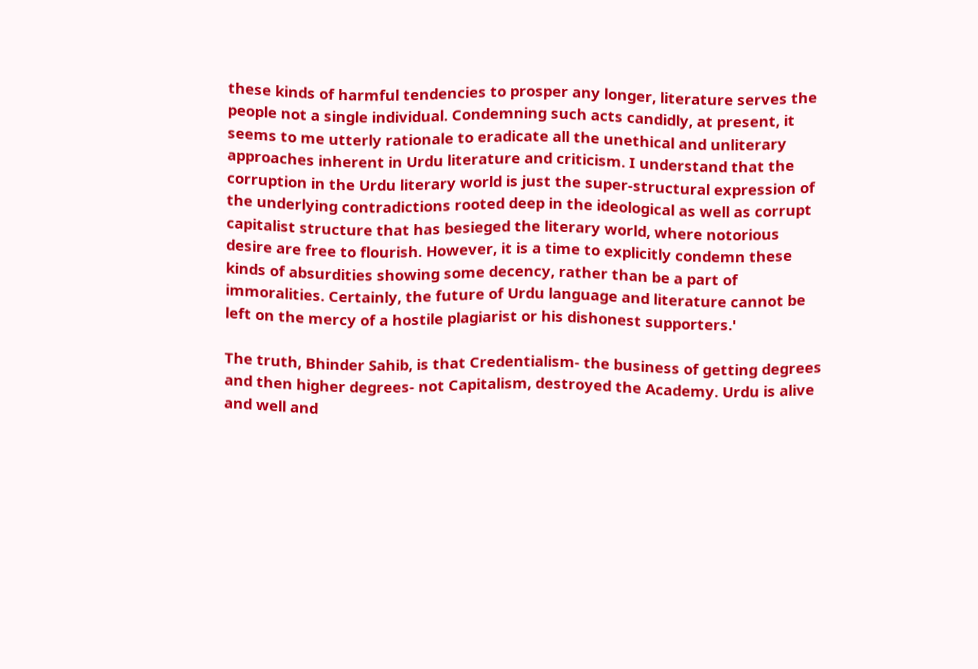these kinds of harmful tendencies to prosper any longer, literature serves the people not a single individual. Condemning such acts candidly, at present, it seems to me utterly rationale to eradicate all the unethical and unliterary approaches inherent in Urdu literature and criticism. I understand that the corruption in the Urdu literary world is just the super-structural expression of the underlying contradictions rooted deep in the ideological as well as corrupt capitalist structure that has besieged the literary world, where notorious desire are free to flourish. However, it is a time to explicitly condemn these kinds of absurdities showing some decency, rather than be a part of immoralities. Certainly, the future of Urdu language and literature cannot be left on the mercy of a hostile plagiarist or his dishonest supporters.'

The truth, Bhinder Sahib, is that Credentialism- the business of getting degrees and then higher degrees- not Capitalism, destroyed the Academy. Urdu is alive and well and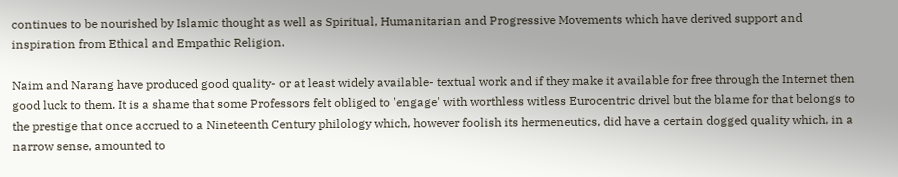continues to be nourished by Islamic thought as well as Spiritual, Humanitarian and Progressive Movements which have derived support and inspiration from Ethical and Empathic Religion.

Naim and Narang have produced good quality- or at least widely available- textual work and if they make it available for free through the Internet then good luck to them. It is a shame that some Professors felt obliged to 'engage' with worthless witless Eurocentric drivel but the blame for that belongs to the prestige that once accrued to a Nineteenth Century philology which, however foolish its hermeneutics, did have a certain dogged quality which, in a narrow sense, amounted to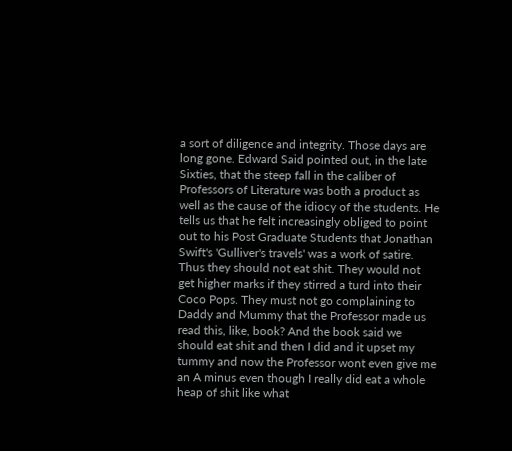a sort of diligence and integrity. Those days are long gone. Edward Said pointed out, in the late Sixties, that the steep fall in the caliber of Professors of Literature was both a product as well as the cause of the idiocy of the students. He  tells us that he felt increasingly obliged to point out to his Post Graduate Students that Jonathan Swift's 'Gulliver's travels' was a work of satire. Thus they should not eat shit. They would not get higher marks if they stirred a turd into their Coco Pops. They must not go complaining to Daddy and Mummy that the Professor made us read this, like, book? And the book said we should eat shit and then I did and it upset my tummy and now the Professor wont even give me an A minus even though I really did eat a whole heap of shit like what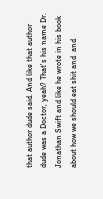that author dude said. And like that author dude was a Doctor, yeah? That's his name Dr. Jonathan Swift and like he wrote in his book about how we should eat shit and  and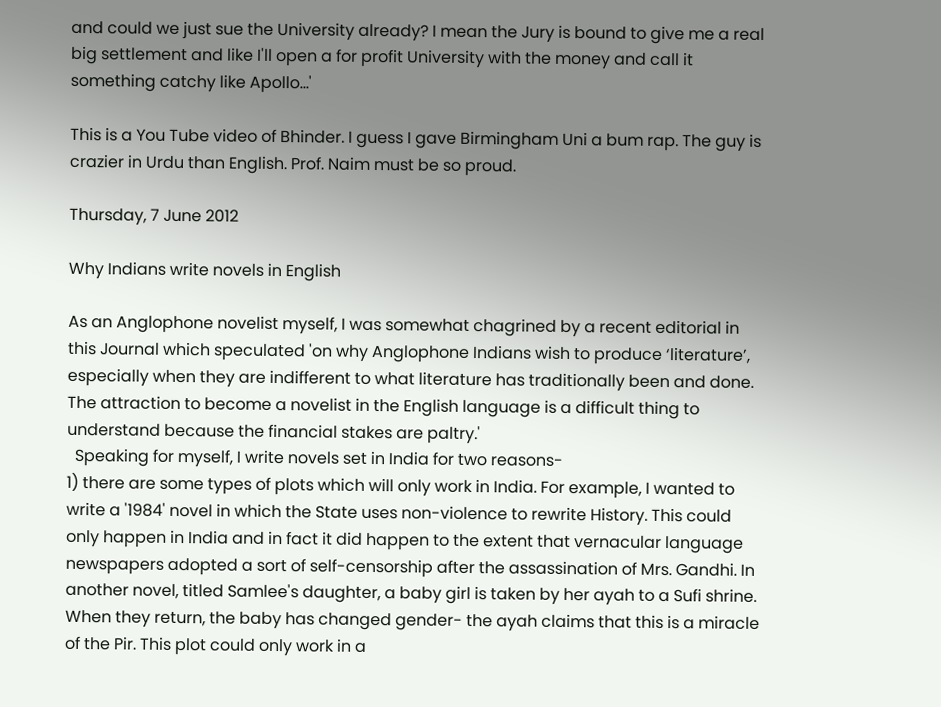and could we just sue the University already? I mean the Jury is bound to give me a real big settlement and like I'll open a for profit University with the money and call it something catchy like Apollo...'

This is a You Tube video of Bhinder. I guess I gave Birmingham Uni a bum rap. The guy is crazier in Urdu than English. Prof. Naim must be so proud.

Thursday, 7 June 2012

Why Indians write novels in English

As an Anglophone novelist myself, I was somewhat chagrined by a recent editorial in this Journal which speculated 'on why Anglophone Indians wish to produce ‘literature’, especially when they are indifferent to what literature has traditionally been and done. The attraction to become a novelist in the English language is a difficult thing to understand because the financial stakes are paltry.'
  Speaking for myself, I write novels set in India for two reasons-
1) there are some types of plots which will only work in India. For example, I wanted to write a '1984' novel in which the State uses non-violence to rewrite History. This could only happen in India and in fact it did happen to the extent that vernacular language newspapers adopted a sort of self-censorship after the assassination of Mrs. Gandhi. In another novel, titled Samlee's daughter, a baby girl is taken by her ayah to a Sufi shrine. When they return, the baby has changed gender- the ayah claims that this is a miracle of the Pir. This plot could only work in a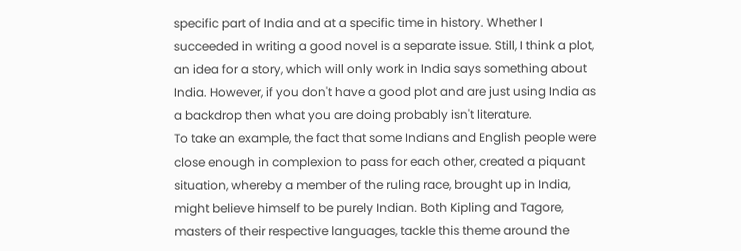specific part of India and at a specific time in history. Whether I succeeded in writing a good novel is a separate issue. Still, I think a plot, an idea for a story, which will only work in India says something about India. However, if you don't have a good plot and are just using India as a backdrop then what you are doing probably isn't literature.
To take an example, the fact that some Indians and English people were close enough in complexion to pass for each other, created a piquant situation, whereby a member of the ruling race, brought up in India, might believe himself to be purely Indian. Both Kipling and Tagore, masters of their respective languages, tackle this theme around the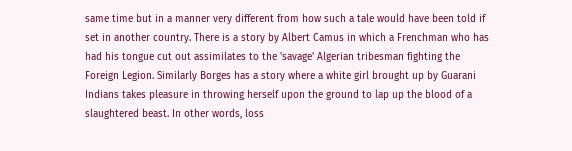same time but in a manner very different from how such a tale would have been told if set in another country. There is a story by Albert Camus in which a Frenchman who has had his tongue cut out assimilates to the 'savage' Algerian tribesman fighting the Foreign Legion. Similarly Borges has a story where a white girl brought up by Guarani Indians takes pleasure in throwing herself upon the ground to lap up the blood of a slaughtered beast. In other words, loss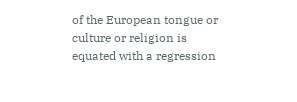of the European tongue or culture or religion is equated with a regression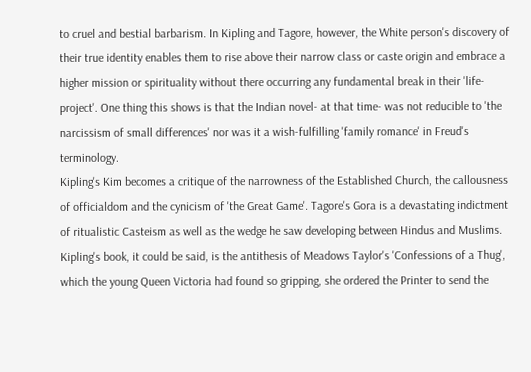to cruel and bestial barbarism. In Kipling and Tagore, however, the White person's discovery of their true identity enables them to rise above their narrow class or caste origin and embrace a higher mission or spirituality without there occurring any fundamental break in their 'life-project'. One thing this shows is that the Indian novel- at that time- was not reducible to 'the narcissism of small differences' nor was it a wish-fulfilling 'family romance' in Freud's terminology.
Kipling's Kim becomes a critique of the narrowness of the Established Church, the callousness of officialdom and the cynicism of 'the Great Game'. Tagore's Gora is a devastating indictment of ritualistic Casteism as well as the wedge he saw developing between Hindus and Muslims. Kipling's book, it could be said, is the antithesis of Meadows Taylor's 'Confessions of a Thug', which the young Queen Victoria had found so gripping, she ordered the Printer to send the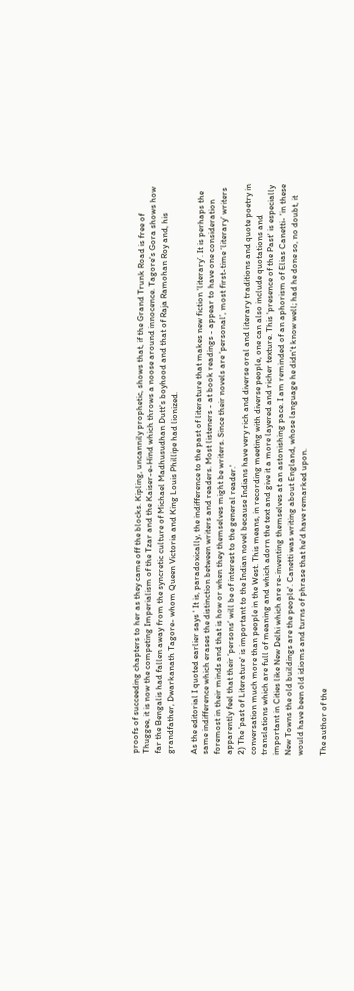proofs of succeeding chapters to her as they came off the blocks. Kipling, uncannily prophetic, shows that, if the Grand Trunk Road is free of Thuggee, it is now the competing Imperialism of the Tzar and the Kaiser-e-Hind which throws a noose around innocence. Tagore's Gora shows how far the Bengalis had fallen away from the syncretic culture of Michael Madhusudhan Dutt's boyhood and that of Raja Ramohan Roy and, his grandfather, Dwarkanath Tagore- whom Queen Victoria and King Louis Phillipe had lionized.

As the editorial I quoted earlier says ' It is, paradoxically, the indifference to the past of literature that makes new fiction ‘literary’. It is perhaps the same indifference which erases the distinction between writers and readers. Most listeners - at book readings - appear to have one consideration foremost in their minds and that is how or when they themselves might be writers. Since their novels are ‘personal’, most first-time ‘literary’ writers apparently feel that their ‘persons’ will be of interest to the general reader.'
2) The 'past of Literature' is important to the Indian novel because Indians have very rich and diverse oral and literary traditions and quote poetry in conversation much more than people in the West. This means, in recording meeting with diverse people, one can also include quotations and translations which are full of meaning and which adorn the text and give it a more layered and richer texture. This 'presence of the Past' is especially important in Cities like New Delhi which are re-inventing themselves at an astonishing pace. I am reminded of an aphorism of Elias Canetti- 'in these New Towns the old buildings are the people'. Canetti was writing about England, whose language he didn't know well; had he done so, no doubt, it would have been old idioms and turns of phrase that he'd have remarked upon.

The author of the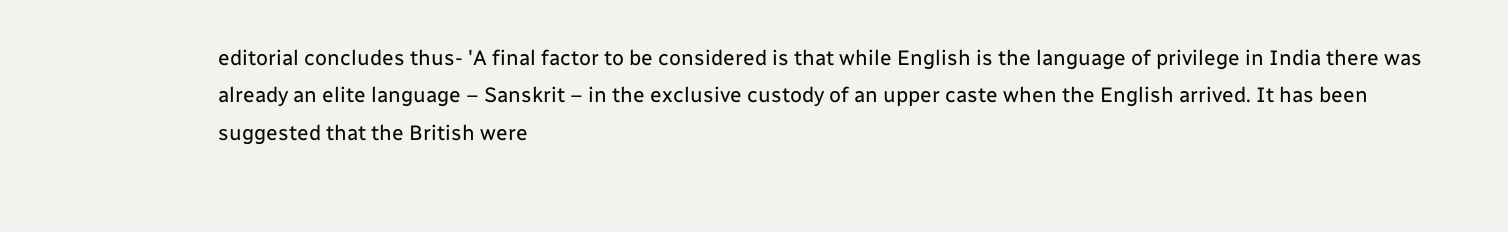editorial concludes thus- 'A final factor to be considered is that while English is the language of privilege in India there was already an elite language – Sanskrit – in the exclusive custody of an upper caste when the English arrived. It has been suggested that the British were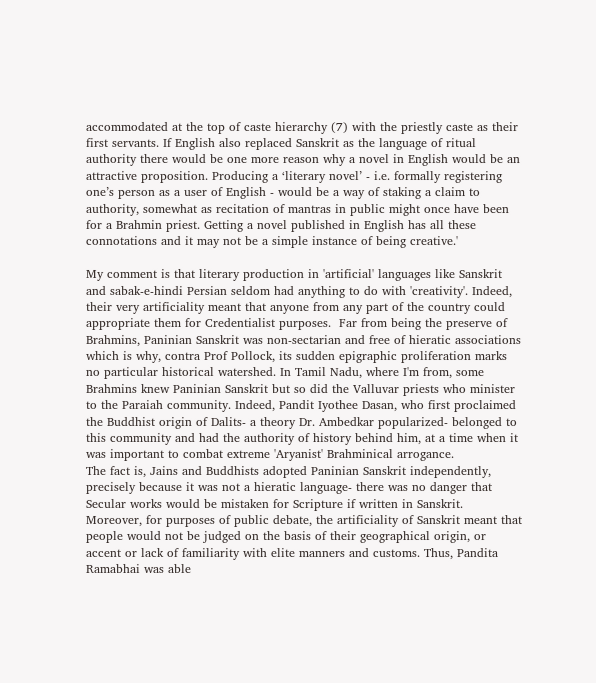accommodated at the top of caste hierarchy (7) with the priestly caste as their first servants. If English also replaced Sanskrit as the language of ritual authority there would be one more reason why a novel in English would be an attractive proposition. Producing a ‘literary novel’ - i.e. formally registering one’s person as a user of English - would be a way of staking a claim to authority, somewhat as recitation of mantras in public might once have been for a Brahmin priest. Getting a novel published in English has all these connotations and it may not be a simple instance of being creative.'

My comment is that literary production in 'artificial' languages like Sanskrit and sabak-e-hindi Persian seldom had anything to do with 'creativity'. Indeed, their very artificiality meant that anyone from any part of the country could appropriate them for Credentialist purposes.  Far from being the preserve of Brahmins, Paninian Sanskrit was non-sectarian and free of hieratic associations which is why, contra Prof Pollock, its sudden epigraphic proliferation marks no particular historical watershed. In Tamil Nadu, where I'm from, some Brahmins knew Paninian Sanskrit but so did the Valluvar priests who minister to the Paraiah community. Indeed, Pandit Iyothee Dasan, who first proclaimed the Buddhist origin of Dalits- a theory Dr. Ambedkar popularized- belonged to this community and had the authority of history behind him, at a time when it was important to combat extreme 'Aryanist' Brahminical arrogance.
The fact is, Jains and Buddhists adopted Paninian Sanskrit independently, precisely because it was not a hieratic language- there was no danger that Secular works would be mistaken for Scripture if written in Sanskrit.  Moreover, for purposes of public debate, the artificiality of Sanskrit meant that people would not be judged on the basis of their geographical origin, or accent or lack of familiarity with elite manners and customs. Thus, Pandita Ramabhai was able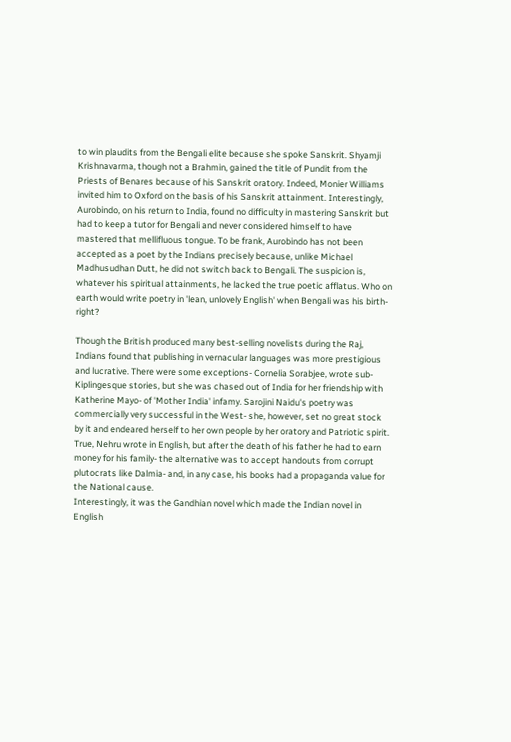to win plaudits from the Bengali elite because she spoke Sanskrit. Shyamji Krishnavarma, though not a Brahmin, gained the title of Pundit from the Priests of Benares because of his Sanskrit oratory. Indeed, Monier Williams invited him to Oxford on the basis of his Sanskrit attainment. Interestingly, Aurobindo, on his return to India, found no difficulty in mastering Sanskrit but had to keep a tutor for Bengali and never considered himself to have mastered that mellifluous tongue. To be frank, Aurobindo has not been accepted as a poet by the Indians precisely because, unlike Michael Madhusudhan Dutt, he did not switch back to Bengali. The suspicion is, whatever his spiritual attainments, he lacked the true poetic afflatus. Who on earth would write poetry in 'lean, unlovely English' when Bengali was his birth-right?

Though the British produced many best-selling novelists during the Raj, Indians found that publishing in vernacular languages was more prestigious and lucrative. There were some exceptions- Cornelia Sorabjee, wrote sub-Kiplingesque stories, but she was chased out of India for her friendship with Katherine Mayo- of 'Mother India' infamy. Sarojini Naidu's poetry was commercially very successful in the West- she, however, set no great stock by it and endeared herself to her own people by her oratory and Patriotic spirit. True, Nehru wrote in English, but after the death of his father he had to earn money for his family- the alternative was to accept handouts from corrupt plutocrats like Dalmia- and, in any case, his books had a propaganda value for the National cause.
Interestingly, it was the Gandhian novel which made the Indian novel in English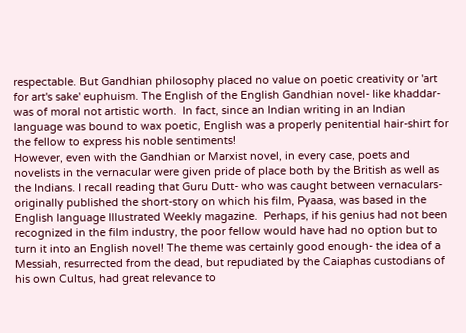respectable. But Gandhian philosophy placed no value on poetic creativity or 'art for art's sake' euphuism. The English of the English Gandhian novel- like khaddar- was of moral not artistic worth.  In fact, since an Indian writing in an Indian language was bound to wax poetic, English was a properly penitential hair-shirt for the fellow to express his noble sentiments!
However, even with the Gandhian or Marxist novel, in every case, poets and novelists in the vernacular were given pride of place both by the British as well as the Indians. I recall reading that Guru Dutt- who was caught between vernaculars- originally published the short-story on which his film, Pyaasa, was based in the English language Illustrated Weekly magazine.  Perhaps, if his genius had not been recognized in the film industry, the poor fellow would have had no option but to turn it into an English novel! The theme was certainly good enough- the idea of a Messiah, resurrected from the dead, but repudiated by the Caiaphas custodians of his own Cultus, had great relevance to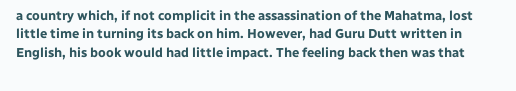a country which, if not complicit in the assassination of the Mahatma, lost little time in turning its back on him. However, had Guru Dutt written in English, his book would had little impact. The feeling back then was that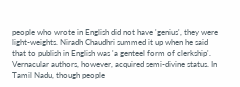people who wrote in English did not have 'genius', they were light-weights. Niradh Chaudhri summed it up when he said that to publish in English was 'a genteel form of clerkship'. Vernacular authors, however, acquired semi-divine status. In Tamil Nadu, though people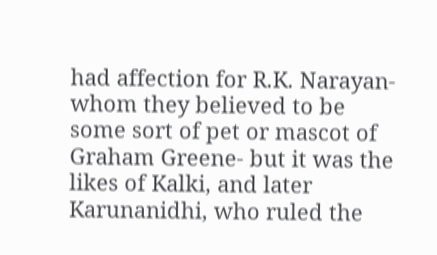had affection for R.K. Narayan- whom they believed to be some sort of pet or mascot of Graham Greene- but it was the likes of Kalki, and later Karunanidhi, who ruled the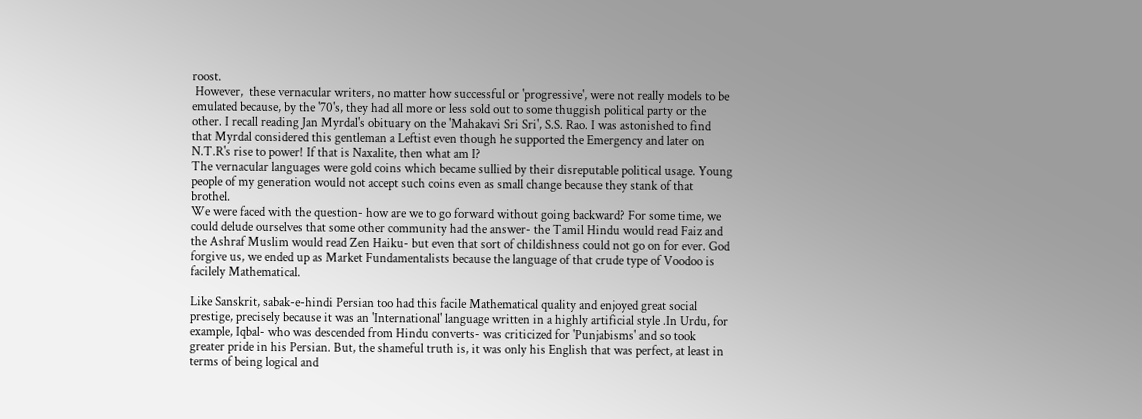roost.
 However,  these vernacular writers, no matter how successful or 'progressive', were not really models to be emulated because, by the '70's, they had all more or less sold out to some thuggish political party or the other. I recall reading Jan Myrdal's obituary on the 'Mahakavi Sri Sri', S.S. Rao. I was astonished to find that Myrdal considered this gentleman a Leftist even though he supported the Emergency and later on N.T.R's rise to power! If that is Naxalite, then what am I?
The vernacular languages were gold coins which became sullied by their disreputable political usage. Young people of my generation would not accept such coins even as small change because they stank of that brothel.
We were faced with the question- how are we to go forward without going backward? For some time, we could delude ourselves that some other community had the answer- the Tamil Hindu would read Faiz and the Ashraf Muslim would read Zen Haiku- but even that sort of childishness could not go on for ever. God forgive us, we ended up as Market Fundamentalists because the language of that crude type of Voodoo is facilely Mathematical.

Like Sanskrit, sabak-e-hindi Persian too had this facile Mathematical quality and enjoyed great social prestige, precisely because it was an 'International' language written in a highly artificial style .In Urdu, for example, Iqbal- who was descended from Hindu converts- was criticized for 'Punjabisms' and so took greater pride in his Persian. But, the shameful truth is, it was only his English that was perfect, at least in terms of being logical and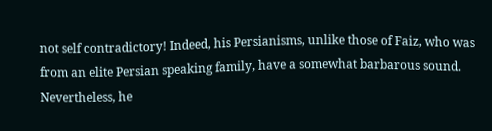not self contradictory! Indeed, his Persianisms, unlike those of Faiz, who was from an elite Persian speaking family, have a somewhat barbarous sound. Nevertheless, he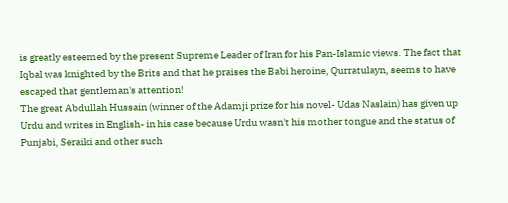is greatly esteemed by the present Supreme Leader of Iran for his Pan-Islamic views. The fact that Iqbal was knighted by the Brits and that he praises the Babi heroine, Qurratulayn, seems to have escaped that gentleman's attention!
The great Abdullah Hussain (winner of the Adamji prize for his novel- Udas Naslain) has given up Urdu and writes in English- in his case because Urdu wasn't his mother tongue and the status of Punjabi, Seraiki and other such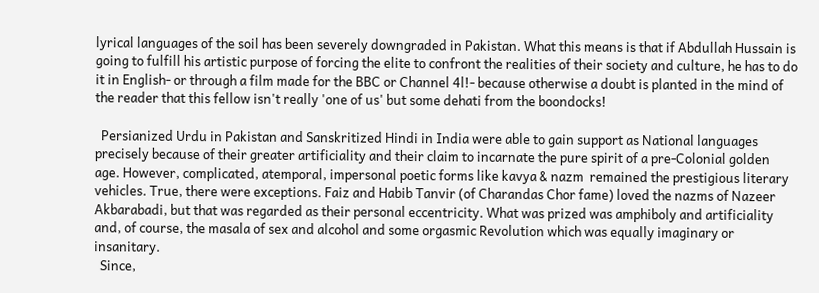lyrical languages of the soil has been severely downgraded in Pakistan. What this means is that if Abdullah Hussain is going to fulfill his artistic purpose of forcing the elite to confront the realities of their society and culture, he has to do it in English- or through a film made for the BBC or Channel 4l!- because otherwise a doubt is planted in the mind of the reader that this fellow isn't really 'one of us' but some dehati from the boondocks!

  Persianized Urdu in Pakistan and Sanskritized Hindi in India were able to gain support as National languages precisely because of their greater artificiality and their claim to incarnate the pure spirit of a pre-Colonial golden age. However, complicated, atemporal, impersonal poetic forms like kavya & nazm  remained the prestigious literary vehicles. True, there were exceptions. Faiz and Habib Tanvir (of Charandas Chor fame) loved the nazms of Nazeer Akbarabadi, but that was regarded as their personal eccentricity. What was prized was amphiboly and artificiality and, of course, the masala of sex and alcohol and some orgasmic Revolution which was equally imaginary or insanitary.
  Since,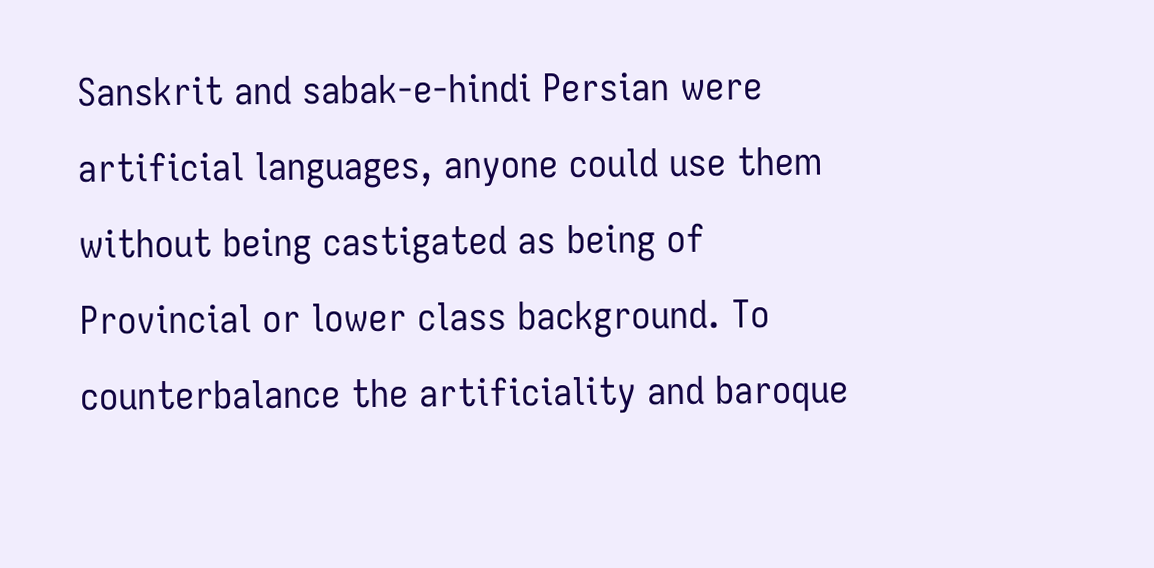Sanskrit and sabak-e-hindi Persian were artificial languages, anyone could use them without being castigated as being of Provincial or lower class background. To counterbalance the artificiality and baroque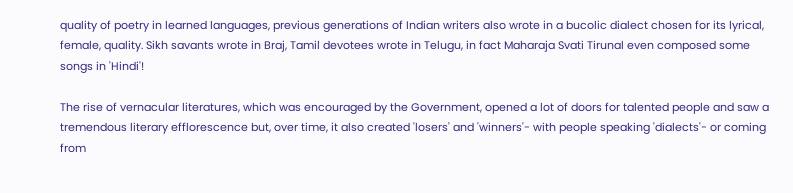quality of poetry in learned languages, previous generations of Indian writers also wrote in a bucolic dialect chosen for its lyrical, female, quality. Sikh savants wrote in Braj, Tamil devotees wrote in Telugu, in fact Maharaja Svati Tirunal even composed some songs in 'Hindi'!

The rise of vernacular literatures, which was encouraged by the Government, opened a lot of doors for talented people and saw a tremendous literary efflorescence but, over time, it also created 'losers' and 'winners'- with people speaking 'dialects'- or coming from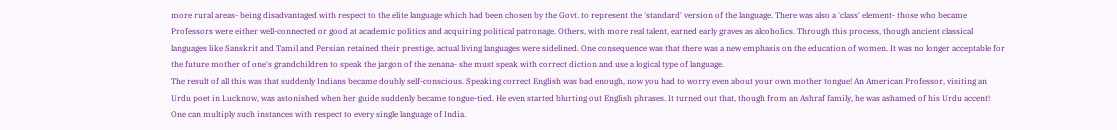more rural areas- being disadvantaged with respect to the elite language which had been chosen by the Govt. to represent the 'standard' version of the language. There was also a 'class' element- those who became Professors were either well-connected or good at academic politics and acquiring political patronage. Others, with more real talent, earned early graves as alcoholics. Through this process, though ancient classical languages like Sanskrit and Tamil and Persian retained their prestige, actual living languages were sidelined. One consequence was that there was a new emphasis on the education of women. It was no longer acceptable for the future mother of one's grandchildren to speak the jargon of the zenana- she must speak with correct diction and use a logical type of language.
The result of all this was that suddenly Indians became doubly self-conscious. Speaking correct English was bad enough, now you had to worry even about your own mother tongue! An American Professor, visiting an Urdu poet in Lucknow, was astonished when her guide suddenly became tongue-tied. He even started blurting out English phrases. It turned out that, though from an Ashraf family, he was ashamed of his Urdu accent! One can multiply such instances with respect to every single language of India.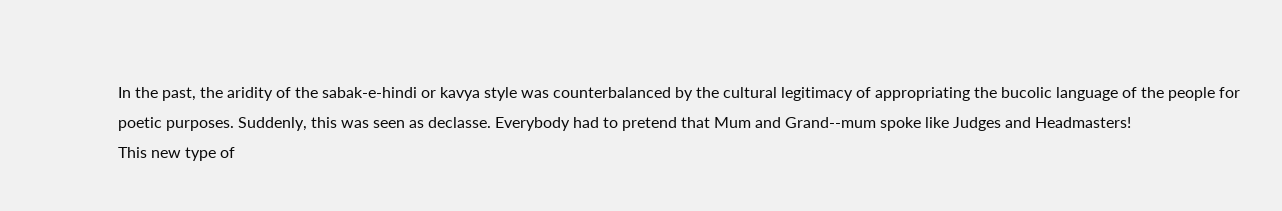In the past, the aridity of the sabak-e-hindi or kavya style was counterbalanced by the cultural legitimacy of appropriating the bucolic language of the people for poetic purposes. Suddenly, this was seen as declasse. Everybody had to pretend that Mum and Grand--mum spoke like Judges and Headmasters!
This new type of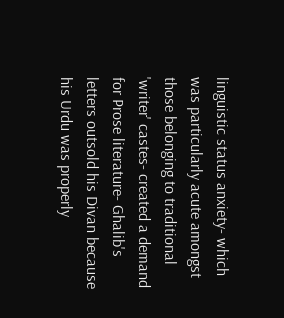linguistic status anxiety- which was particularly acute amongst those belonging to traditional 'writer' castes- created a demand for Prose literature- Ghalib's letters outsold his Divan because his Urdu was properly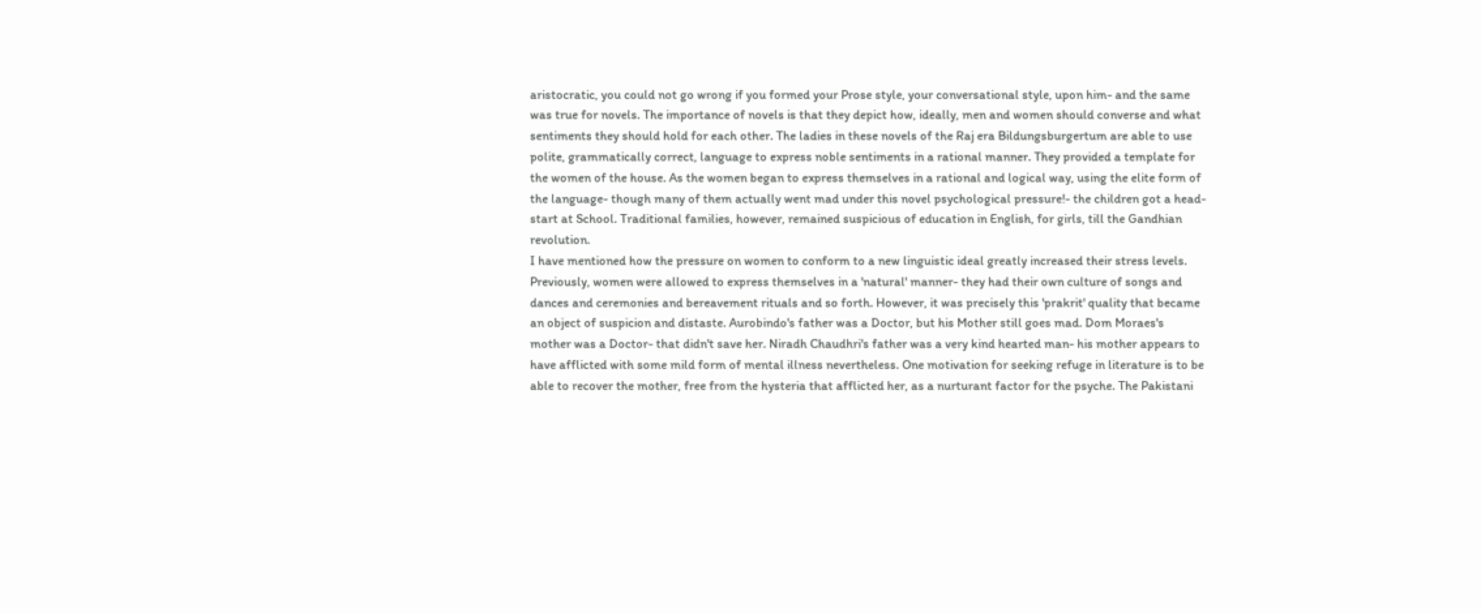aristocratic, you could not go wrong if you formed your Prose style, your conversational style, upon him- and the same was true for novels. The importance of novels is that they depict how, ideally, men and women should converse and what sentiments they should hold for each other. The ladies in these novels of the Raj era Bildungsburgertum are able to use polite, grammatically correct, language to express noble sentiments in a rational manner. They provided a template for the women of the house. As the women began to express themselves in a rational and logical way, using the elite form of the language- though many of them actually went mad under this novel psychological pressure!- the children got a head-start at School. Traditional families, however, remained suspicious of education in English, for girls, till the Gandhian revolution.
I have mentioned how the pressure on women to conform to a new linguistic ideal greatly increased their stress levels. Previously, women were allowed to express themselves in a 'natural' manner- they had their own culture of songs and dances and ceremonies and bereavement rituals and so forth. However, it was precisely this 'prakrit' quality that became an object of suspicion and distaste. Aurobindo's father was a Doctor, but his Mother still goes mad. Dom Moraes's mother was a Doctor- that didn't save her. Niradh Chaudhri's father was a very kind hearted man- his mother appears to have afflicted with some mild form of mental illness nevertheless. One motivation for seeking refuge in literature is to be able to recover the mother, free from the hysteria that afflicted her, as a nurturant factor for the psyche. The Pakistani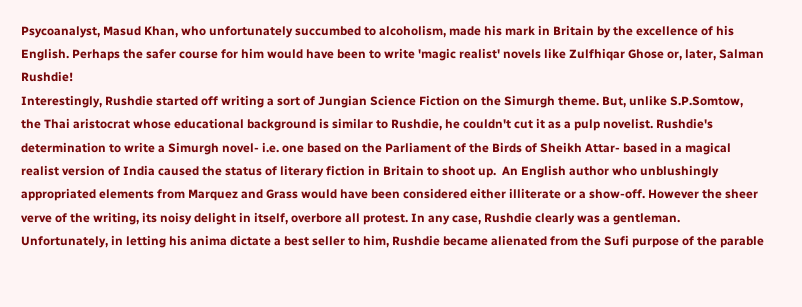Psycoanalyst, Masud Khan, who unfortunately succumbed to alcoholism, made his mark in Britain by the excellence of his English. Perhaps the safer course for him would have been to write 'magic realist' novels like Zulfhiqar Ghose or, later, Salman Rushdie!
Interestingly, Rushdie started off writing a sort of Jungian Science Fiction on the Simurgh theme. But, unlike S.P.Somtow, the Thai aristocrat whose educational background is similar to Rushdie, he couldn't cut it as a pulp novelist. Rushdie's determination to write a Simurgh novel- i.e. one based on the Parliament of the Birds of Sheikh Attar- based in a magical realist version of India caused the status of literary fiction in Britain to shoot up.  An English author who unblushingly appropriated elements from Marquez and Grass would have been considered either illiterate or a show-off. However the sheer verve of the writing, its noisy delight in itself, overbore all protest. In any case, Rushdie clearly was a gentleman. Unfortunately, in letting his anima dictate a best seller to him, Rushdie became alienated from the Sufi purpose of the parable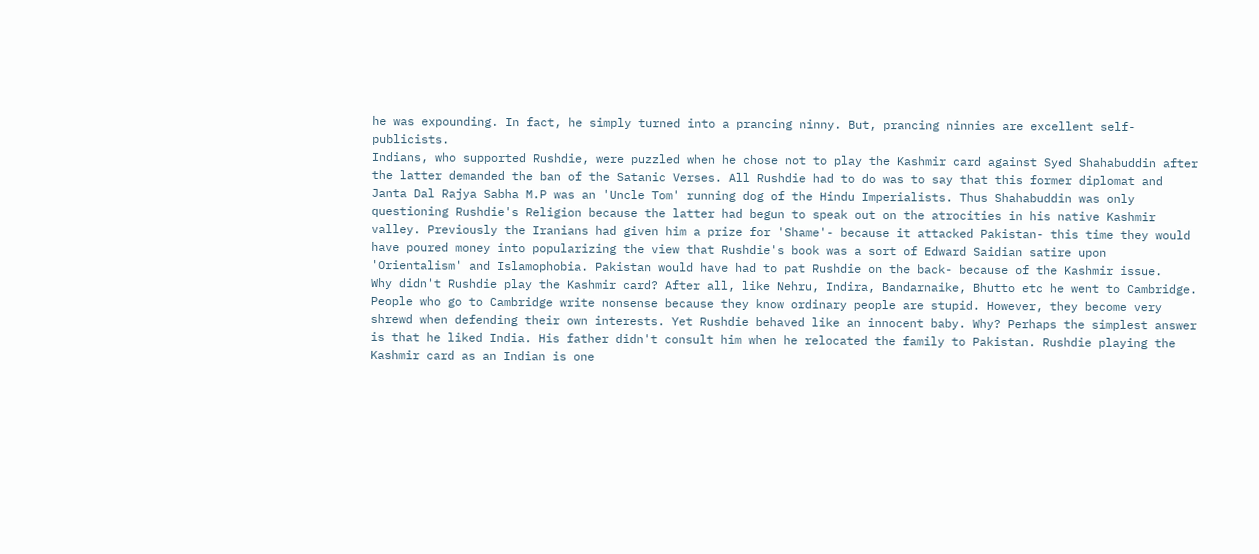he was expounding. In fact, he simply turned into a prancing ninny. But, prancing ninnies are excellent self-publicists.
Indians, who supported Rushdie, were puzzled when he chose not to play the Kashmir card against Syed Shahabuddin after the latter demanded the ban of the Satanic Verses. All Rushdie had to do was to say that this former diplomat and Janta Dal Rajya Sabha M.P was an 'Uncle Tom' running dog of the Hindu Imperialists. Thus Shahabuddin was only questioning Rushdie's Religion because the latter had begun to speak out on the atrocities in his native Kashmir valley. Previously the Iranians had given him a prize for 'Shame'- because it attacked Pakistan- this time they would have poured money into popularizing the view that Rushdie's book was a sort of Edward Saidian satire upon 'Orientalism' and Islamophobia. Pakistan would have had to pat Rushdie on the back- because of the Kashmir issue.
Why didn't Rushdie play the Kashmir card? After all, like Nehru, Indira, Bandarnaike, Bhutto etc he went to Cambridge. People who go to Cambridge write nonsense because they know ordinary people are stupid. However, they become very shrewd when defending their own interests. Yet Rushdie behaved like an innocent baby. Why? Perhaps the simplest answer is that he liked India. His father didn't consult him when he relocated the family to Pakistan. Rushdie playing the Kashmir card as an Indian is one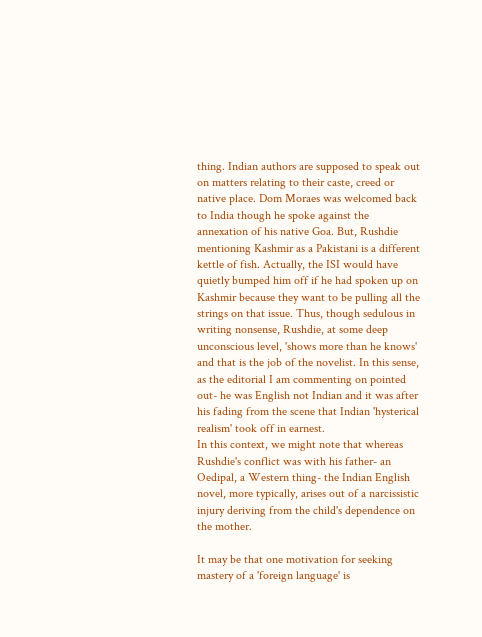thing. Indian authors are supposed to speak out on matters relating to their caste, creed or native place. Dom Moraes was welcomed back to India though he spoke against the annexation of his native Goa. But, Rushdie mentioning Kashmir as a Pakistani is a different kettle of fish. Actually, the ISI would have quietly bumped him off if he had spoken up on Kashmir because they want to be pulling all the strings on that issue. Thus, though sedulous in writing nonsense, Rushdie, at some deep unconscious level, 'shows more than he knows' and that is the job of the novelist. In this sense, as the editorial I am commenting on pointed out- he was English not Indian and it was after his fading from the scene that Indian 'hysterical realism' took off in earnest.
In this context, we might note that whereas Rushdie's conflict was with his father- an Oedipal, a Western thing- the Indian English novel, more typically, arises out of a narcissistic injury deriving from the child's dependence on the mother.

It may be that one motivation for seeking mastery of a 'foreign language' is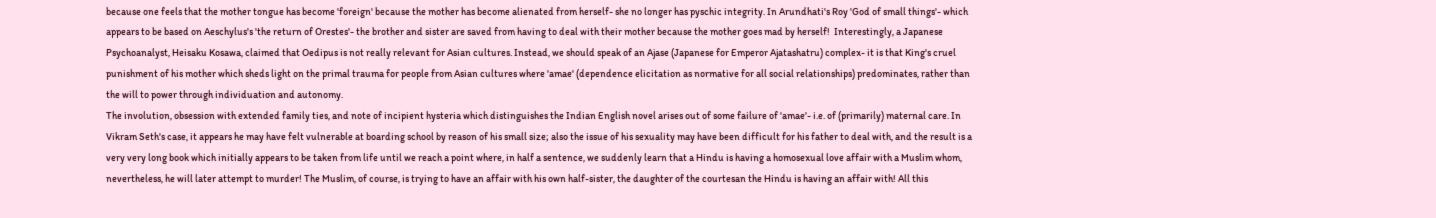because one feels that the mother tongue has become 'foreign' because the mother has become alienated from herself- she no longer has pyschic integrity. In Arundhati's Roy 'God of small things'- which appears to be based on Aeschylus's 'the return of Orestes'- the brother and sister are saved from having to deal with their mother because the mother goes mad by herself!  Interestingly, a Japanese Psychoanalyst, Heisaku Kosawa, claimed that Oedipus is not really relevant for Asian cultures. Instead, we should speak of an Ajase (Japanese for Emperor Ajatashatru) complex- it is that King's cruel punishment of his mother which sheds light on the primal trauma for people from Asian cultures where 'amae' (dependence elicitation as normative for all social relationships) predominates, rather than the will to power through individuation and autonomy.
The involution, obsession with extended family ties, and note of incipient hysteria which distinguishes the Indian English novel arises out of some failure of 'amae'- i.e. of (primarily) maternal care. In Vikram Seth's case, it appears he may have felt vulnerable at boarding school by reason of his small size; also the issue of his sexuality may have been difficult for his father to deal with, and the result is a very very long book which initially appears to be taken from life until we reach a point where, in half a sentence, we suddenly learn that a Hindu is having a homosexual love affair with a Muslim whom, nevertheless, he will later attempt to murder! The Muslim, of course, is trying to have an affair with his own half-sister, the daughter of the courtesan the Hindu is having an affair with! All this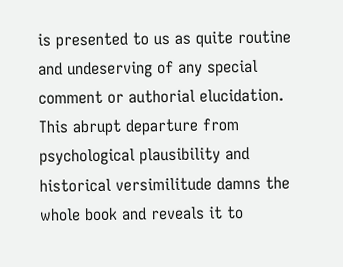is presented to us as quite routine and undeserving of any special comment or authorial elucidation. This abrupt departure from psychological plausibility and historical versimilitude damns the whole book and reveals it to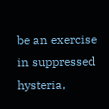be an exercise in suppressed hysteria,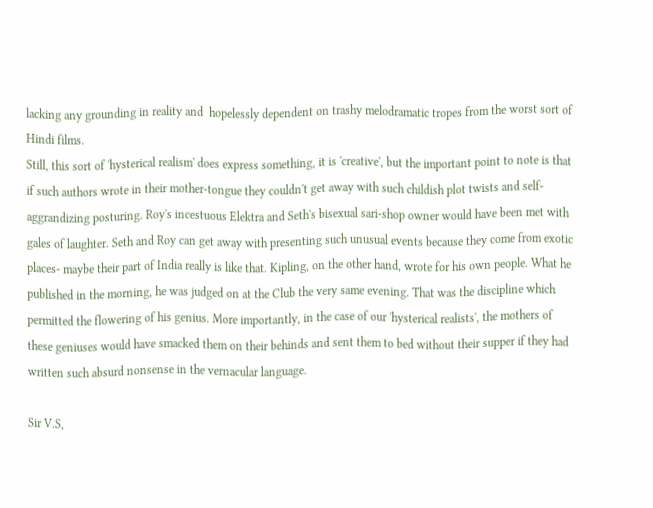lacking any grounding in reality and  hopelessly dependent on trashy melodramatic tropes from the worst sort of Hindi films.
Still, this sort of 'hysterical realism' does express something, it is 'creative', but the important point to note is that if such authors wrote in their mother-tongue they couldn't get away with such childish plot twists and self-aggrandizing posturing. Roy's incestuous Elektra and Seth's bisexual sari-shop owner would have been met with gales of laughter. Seth and Roy can get away with presenting such unusual events because they come from exotic places- maybe their part of India really is like that. Kipling, on the other hand, wrote for his own people. What he published in the morning, he was judged on at the Club the very same evening. That was the discipline which permitted the flowering of his genius. More importantly, in the case of our 'hysterical realists', the mothers of these geniuses would have smacked them on their behinds and sent them to bed without their supper if they had written such absurd nonsense in the vernacular language.

Sir V.S,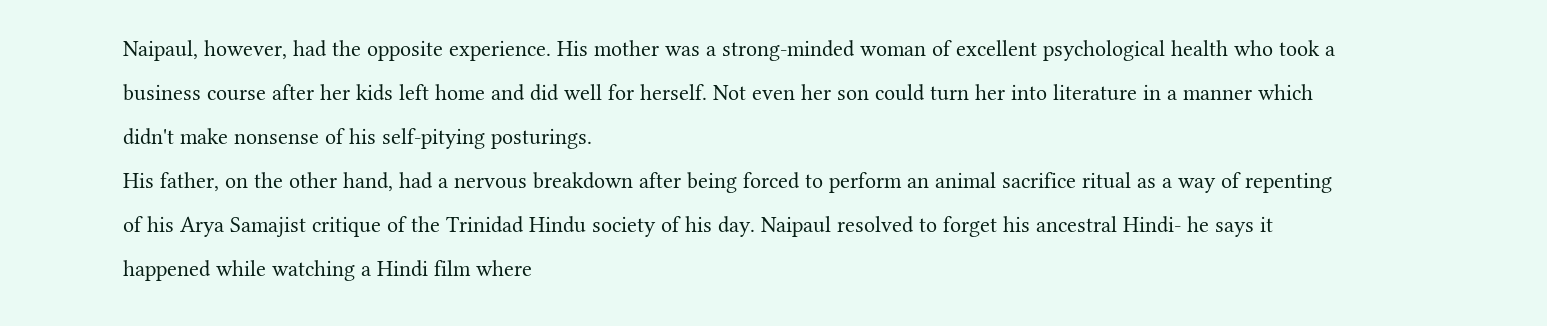Naipaul, however, had the opposite experience. His mother was a strong-minded woman of excellent psychological health who took a business course after her kids left home and did well for herself. Not even her son could turn her into literature in a manner which didn't make nonsense of his self-pitying posturings.
His father, on the other hand, had a nervous breakdown after being forced to perform an animal sacrifice ritual as a way of repenting of his Arya Samajist critique of the Trinidad Hindu society of his day. Naipaul resolved to forget his ancestral Hindi- he says it happened while watching a Hindi film where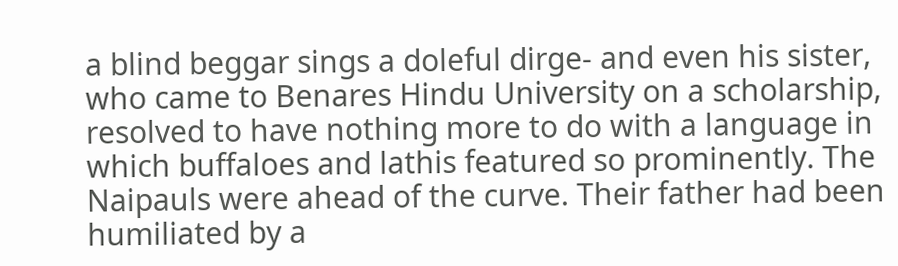a blind beggar sings a doleful dirge- and even his sister, who came to Benares Hindu University on a scholarship, resolved to have nothing more to do with a language in which buffaloes and lathis featured so prominently. The Naipauls were ahead of the curve. Their father had been humiliated by a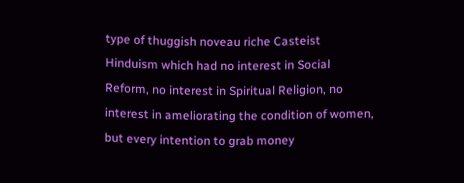type of thuggish noveau riche Casteist Hinduism which had no interest in Social Reform, no interest in Spiritual Religion, no interest in ameliorating the condition of women, but every intention to grab money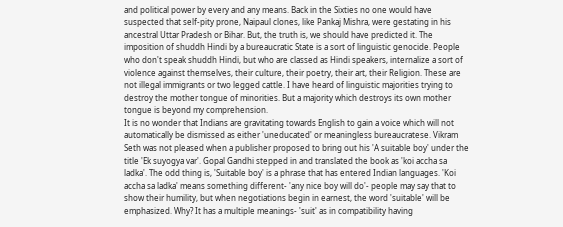and political power by every and any means. Back in the Sixties no one would have suspected that self-pity prone, Naipaul clones, like Pankaj Mishra, were gestating in his ancestral Uttar Pradesh or Bihar. But, the truth is, we should have predicted it. The imposition of shuddh Hindi by a bureaucratic State is a sort of linguistic genocide. People who don't speak shuddh Hindi, but who are classed as Hindi speakers, internalize a sort of violence against themselves, their culture, their poetry, their art, their Religion. These are not illegal immigrants or two legged cattle. I have heard of linguistic majorities trying to destroy the mother tongue of minorities. But a majority which destroys its own mother tongue is beyond my comprehension.
It is no wonder that Indians are gravitating towards English to gain a voice which will not automatically be dismissed as either 'uneducated' or meaningless bureaucratese. Vikram Seth was not pleased when a publisher proposed to bring out his 'A suitable boy' under the title 'Ek suyogya var'. Gopal Gandhi stepped in and translated the book as 'koi accha sa ladka'. The odd thing is, 'Suitable boy' is a phrase that has entered Indian languages. 'Koi accha sa ladka' means something different- 'any nice boy will do'- people may say that to show their humility, but when negotiations begin in earnest, the word 'suitable' will be emphasized. Why? It has a multiple meanings- 'suit' as in compatibility having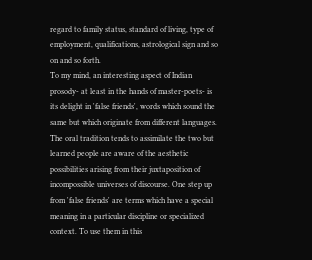regard to family status, standard of living, type of employment, qualifications, astrological sign and so on and so forth.
To my mind, an interesting aspect of Indian prosody- at least in the hands of master-poets- is its delight in 'false friends', words which sound the same but which originate from different languages. The oral tradition tends to assimilate the two but learned people are aware of the aesthetic possibilities arising from their juxtaposition of incompossible universes of discourse. One step up from 'false friends' are terms which have a special meaning in a particular discipline or specialized context. To use them in this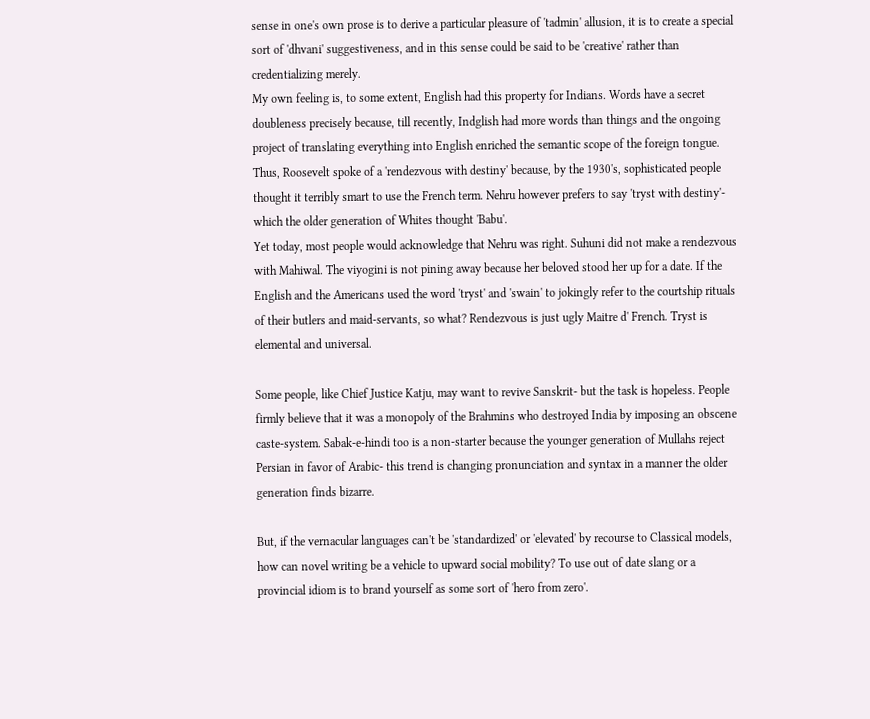sense in one's own prose is to derive a particular pleasure of 'tadmin' allusion, it is to create a special sort of 'dhvani' suggestiveness, and in this sense could be said to be 'creative' rather than credentializing merely.
My own feeling is, to some extent, English had this property for Indians. Words have a secret doubleness precisely because, till recently, Indglish had more words than things and the ongoing project of translating everything into English enriched the semantic scope of the foreign tongue. Thus, Roosevelt spoke of a 'rendezvous with destiny' because, by the 1930's, sophisticated people thought it terribly smart to use the French term. Nehru however prefers to say 'tryst with destiny'- which the older generation of Whites thought 'Babu'.
Yet today, most people would acknowledge that Nehru was right. Suhuni did not make a rendezvous with Mahiwal. The viyogini is not pining away because her beloved stood her up for a date. If the English and the Americans used the word 'tryst' and 'swain' to jokingly refer to the courtship rituals of their butlers and maid-servants, so what? Rendezvous is just ugly Maitre d' French. Tryst is elemental and universal.

Some people, like Chief Justice Katju, may want to revive Sanskrit- but the task is hopeless. People firmly believe that it was a monopoly of the Brahmins who destroyed India by imposing an obscene caste-system. Sabak-e-hindi too is a non-starter because the younger generation of Mullahs reject Persian in favor of Arabic- this trend is changing pronunciation and syntax in a manner the older generation finds bizarre.

But, if the vernacular languages can't be 'standardized' or 'elevated' by recourse to Classical models, how can novel writing be a vehicle to upward social mobility? To use out of date slang or a provincial idiom is to brand yourself as some sort of 'hero from zero'.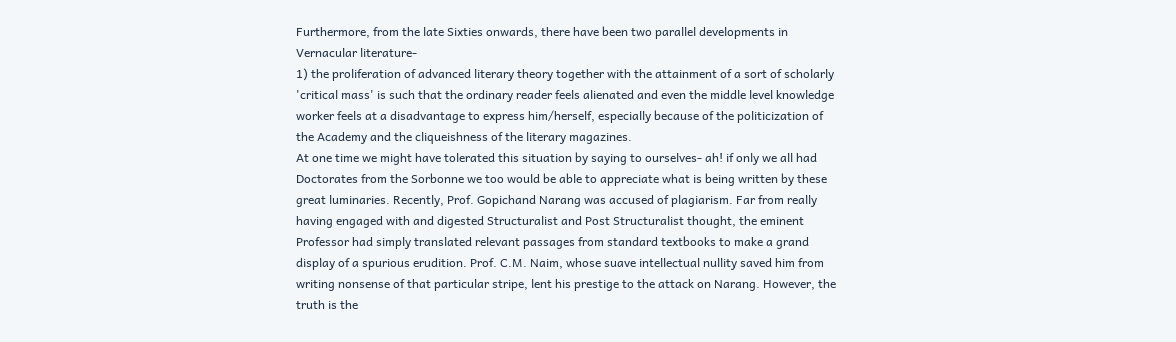Furthermore, from the late Sixties onwards, there have been two parallel developments in Vernacular literature-
1) the proliferation of advanced literary theory together with the attainment of a sort of scholarly 'critical mass' is such that the ordinary reader feels alienated and even the middle level knowledge worker feels at a disadvantage to express him/herself, especially because of the politicization of the Academy and the cliqueishness of the literary magazines.
At one time we might have tolerated this situation by saying to ourselves- ah! if only we all had Doctorates from the Sorbonne we too would be able to appreciate what is being written by these great luminaries. Recently, Prof. Gopichand Narang was accused of plagiarism. Far from really having engaged with and digested Structuralist and Post Structuralist thought, the eminent Professor had simply translated relevant passages from standard textbooks to make a grand display of a spurious erudition. Prof. C.M. Naim, whose suave intellectual nullity saved him from writing nonsense of that particular stripe, lent his prestige to the attack on Narang. However, the truth is the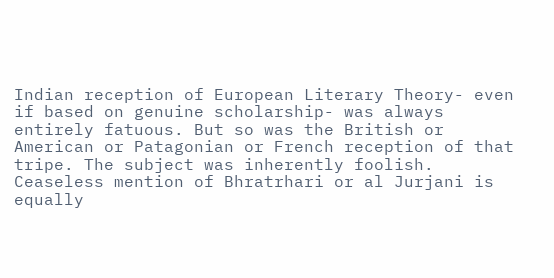Indian reception of European Literary Theory- even if based on genuine scholarship- was always entirely fatuous. But so was the British or American or Patagonian or French reception of that tripe. The subject was inherently foolish. Ceaseless mention of Bhratrhari or al Jurjani is equally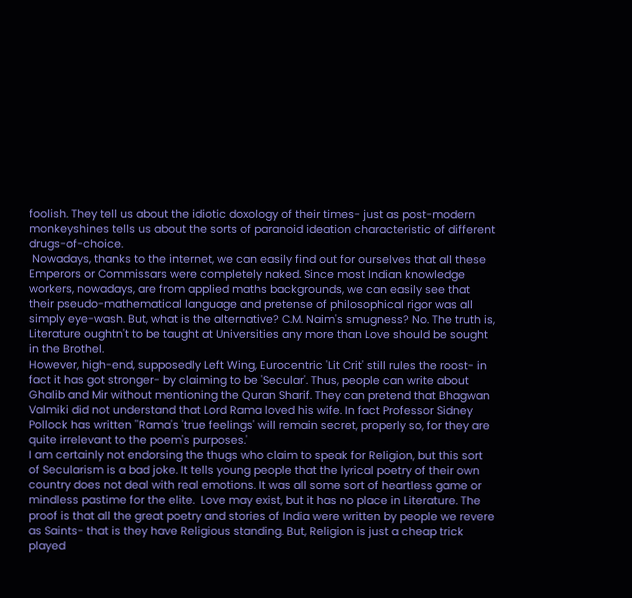foolish. They tell us about the idiotic doxology of their times- just as post-modern monkeyshines tells us about the sorts of paranoid ideation characteristic of different drugs-of-choice.
 Nowadays, thanks to the internet, we can easily find out for ourselves that all these Emperors or Commissars were completely naked. Since most Indian knowledge workers, nowadays, are from applied maths backgrounds, we can easily see that their pseudo-mathematical language and pretense of philosophical rigor was all simply eye-wash. But, what is the alternative? C.M. Naim's smugness? No. The truth is, Literature oughtn't to be taught at Universities any more than Love should be sought in the Brothel.
However, high-end, supposedly Left Wing, Eurocentric 'Lit Crit' still rules the roost- in fact it has got stronger- by claiming to be 'Secular'. Thus, people can write about Ghalib and Mir without mentioning the Quran Sharif. They can pretend that Bhagwan Valmiki did not understand that Lord Rama loved his wife. In fact Professor Sidney Pollock has written ''Rama's 'true feelings' will remain secret, properly so, for they are quite irrelevant to the poem's purposes.'
I am certainly not endorsing the thugs who claim to speak for Religion, but this sort of Secularism is a bad joke. It tells young people that the lyrical poetry of their own country does not deal with real emotions. It was all some sort of heartless game or mindless pastime for the elite.  Love may exist, but it has no place in Literature. The proof is that all the great poetry and stories of India were written by people we revere as Saints- that is they have Religious standing. But, Religion is just a cheap trick played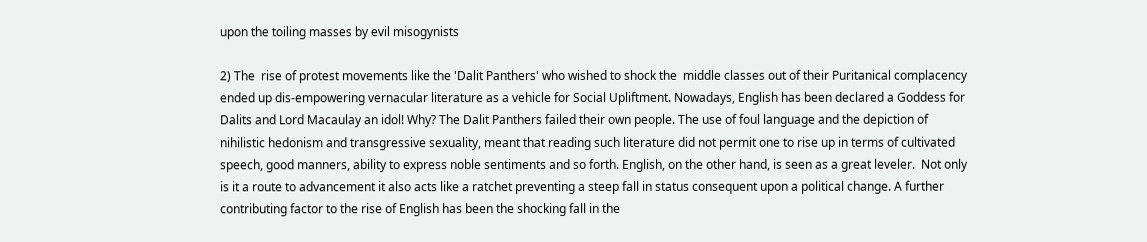upon the toiling masses by evil misogynists

2) The  rise of protest movements like the 'Dalit Panthers' who wished to shock the  middle classes out of their Puritanical complacency ended up dis-empowering vernacular literature as a vehicle for Social Upliftment. Nowadays, English has been declared a Goddess for Dalits and Lord Macaulay an idol! Why? The Dalit Panthers failed their own people. The use of foul language and the depiction of nihilistic hedonism and transgressive sexuality, meant that reading such literature did not permit one to rise up in terms of cultivated speech, good manners, ability to express noble sentiments and so forth. English, on the other hand, is seen as a great leveler.  Not only is it a route to advancement it also acts like a ratchet preventing a steep fall in status consequent upon a political change. A further contributing factor to the rise of English has been the shocking fall in the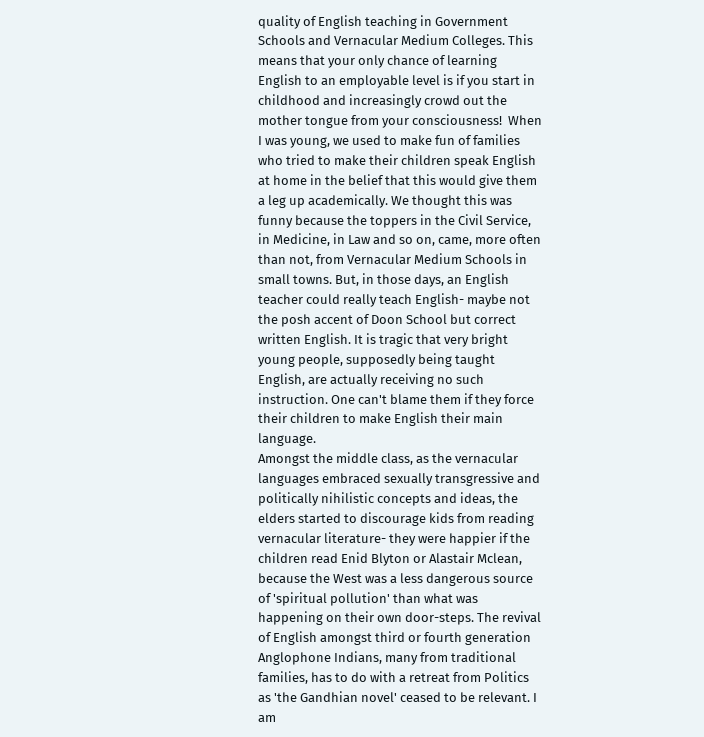quality of English teaching in Government Schools and Vernacular Medium Colleges. This means that your only chance of learning English to an employable level is if you start in childhood and increasingly crowd out the mother tongue from your consciousness!  When I was young, we used to make fun of families who tried to make their children speak English at home in the belief that this would give them a leg up academically. We thought this was funny because the toppers in the Civil Service, in Medicine, in Law and so on, came, more often than not, from Vernacular Medium Schools in small towns. But, in those days, an English teacher could really teach English- maybe not the posh accent of Doon School but correct written English. It is tragic that very bright young people, supposedly being taught English, are actually receiving no such instruction. One can't blame them if they force their children to make English their main language.
Amongst the middle class, as the vernacular languages embraced sexually transgressive and politically nihilistic concepts and ideas, the elders started to discourage kids from reading vernacular literature- they were happier if the children read Enid Blyton or Alastair Mclean, because the West was a less dangerous source of 'spiritual pollution' than what was happening on their own door-steps. The revival of English amongst third or fourth generation Anglophone Indians, many from traditional families, has to do with a retreat from Politics as 'the Gandhian novel' ceased to be relevant. I am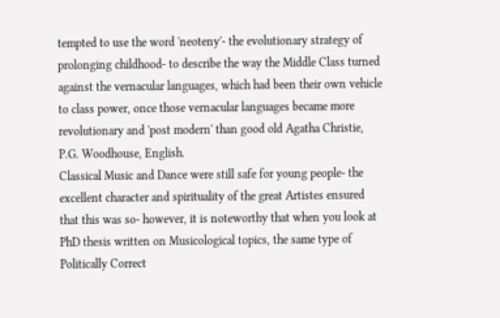tempted to use the word 'neoteny'- the evolutionary strategy of prolonging childhood- to describe the way the Middle Class turned against the vernacular languages, which had been their own vehicle to class power, once those vernacular languages became more revolutionary and 'post modern' than good old Agatha Christie, P.G. Woodhouse, English.
Classical Music and Dance were still safe for young people- the excellent character and spirituality of the great Artistes ensured that this was so- however, it is noteworthy that when you look at PhD thesis written on Musicological topics, the same type of Politically Correct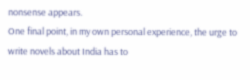nonsense appears.
One final point, in my own personal experience, the urge to write novels about India has to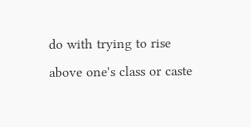do with trying to rise above one's class or caste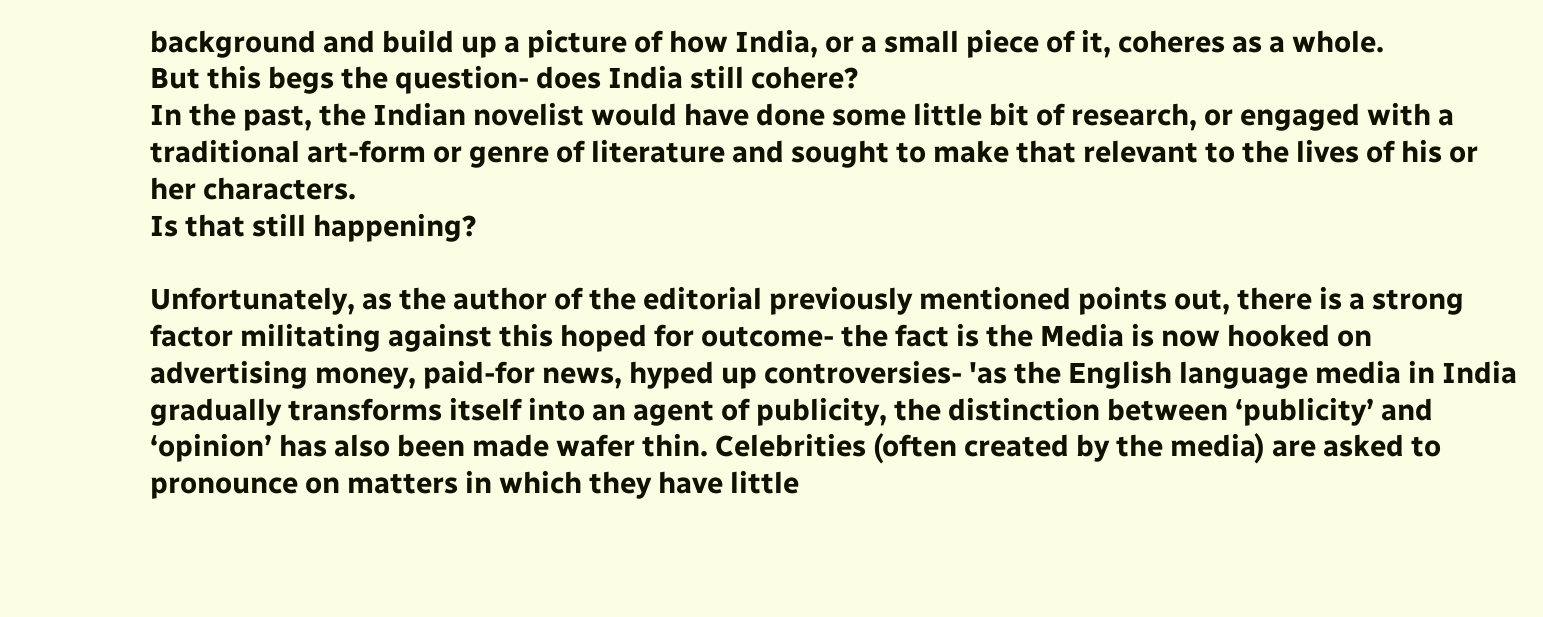background and build up a picture of how India, or a small piece of it, coheres as a whole.
But this begs the question- does India still cohere?
In the past, the Indian novelist would have done some little bit of research, or engaged with a traditional art-form or genre of literature and sought to make that relevant to the lives of his or her characters.
Is that still happening?

Unfortunately, as the author of the editorial previously mentioned points out, there is a strong factor militating against this hoped for outcome- the fact is the Media is now hooked on advertising money, paid-for news, hyped up controversies- 'as the English language media in India gradually transforms itself into an agent of publicity, the distinction between ‘publicity’ and ‘opinion’ has also been made wafer thin. Celebrities (often created by the media) are asked to pronounce on matters in which they have little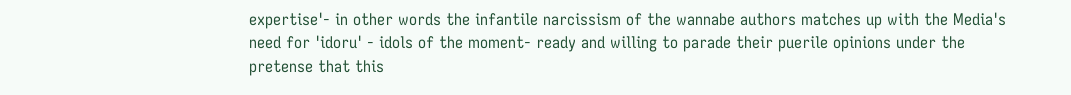expertise'- in other words the infantile narcissism of the wannabe authors matches up with the Media's need for 'idoru' - idols of the moment- ready and willing to parade their puerile opinions under the pretense that this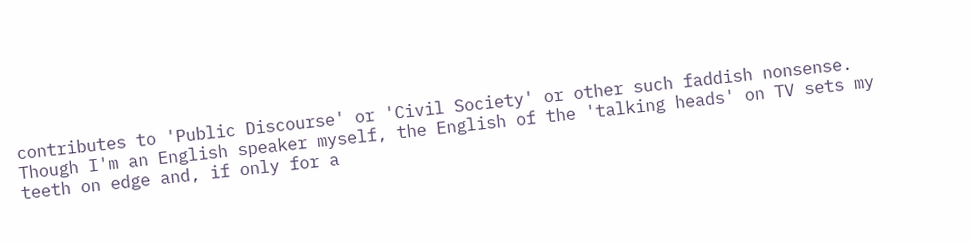contributes to 'Public Discourse' or 'Civil Society' or other such faddish nonsense.
Though I'm an English speaker myself, the English of the 'talking heads' on TV sets my teeth on edge and, if only for a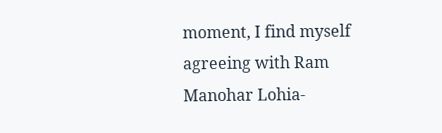moment, I find myself agreeing with Ram Manohar Lohia-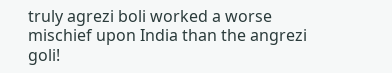truly agrezi boli worked a worse mischief upon India than the angrezi goli!